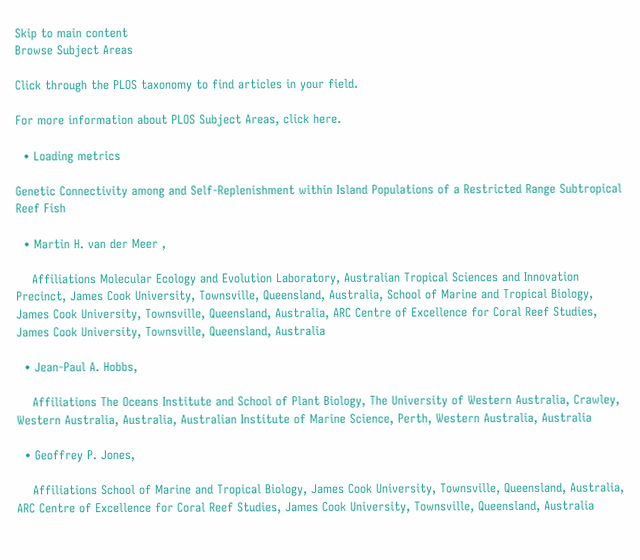Skip to main content
Browse Subject Areas

Click through the PLOS taxonomy to find articles in your field.

For more information about PLOS Subject Areas, click here.

  • Loading metrics

Genetic Connectivity among and Self-Replenishment within Island Populations of a Restricted Range Subtropical Reef Fish

  • Martin H. van der Meer ,

    Affiliations Molecular Ecology and Evolution Laboratory, Australian Tropical Sciences and Innovation Precinct, James Cook University, Townsville, Queensland, Australia, School of Marine and Tropical Biology, James Cook University, Townsville, Queensland, Australia, ARC Centre of Excellence for Coral Reef Studies, James Cook University, Townsville, Queensland, Australia

  • Jean-Paul A. Hobbs,

    Affiliations The Oceans Institute and School of Plant Biology, The University of Western Australia, Crawley, Western Australia, Australia, Australian Institute of Marine Science, Perth, Western Australia, Australia

  • Geoffrey P. Jones,

    Affiliations School of Marine and Tropical Biology, James Cook University, Townsville, Queensland, Australia, ARC Centre of Excellence for Coral Reef Studies, James Cook University, Townsville, Queensland, Australia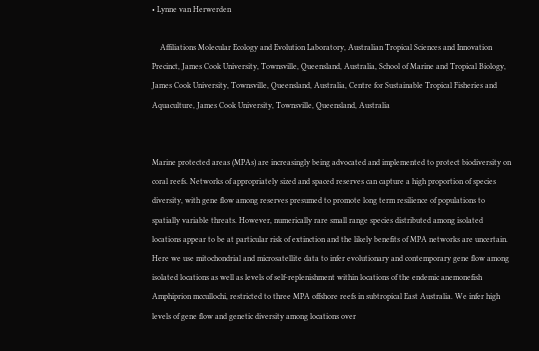• Lynne van Herwerden

    Affiliations Molecular Ecology and Evolution Laboratory, Australian Tropical Sciences and Innovation Precinct, James Cook University, Townsville, Queensland, Australia, School of Marine and Tropical Biology, James Cook University, Townsville, Queensland, Australia, Centre for Sustainable Tropical Fisheries and Aquaculture, James Cook University, Townsville, Queensland, Australia


Marine protected areas (MPAs) are increasingly being advocated and implemented to protect biodiversity on coral reefs. Networks of appropriately sized and spaced reserves can capture a high proportion of species diversity, with gene flow among reserves presumed to promote long term resilience of populations to spatially variable threats. However, numerically rare small range species distributed among isolated locations appear to be at particular risk of extinction and the likely benefits of MPA networks are uncertain. Here we use mitochondrial and microsatellite data to infer evolutionary and contemporary gene flow among isolated locations as well as levels of self-replenishment within locations of the endemic anemonefish Amphiprion mccullochi, restricted to three MPA offshore reefs in subtropical East Australia. We infer high levels of gene flow and genetic diversity among locations over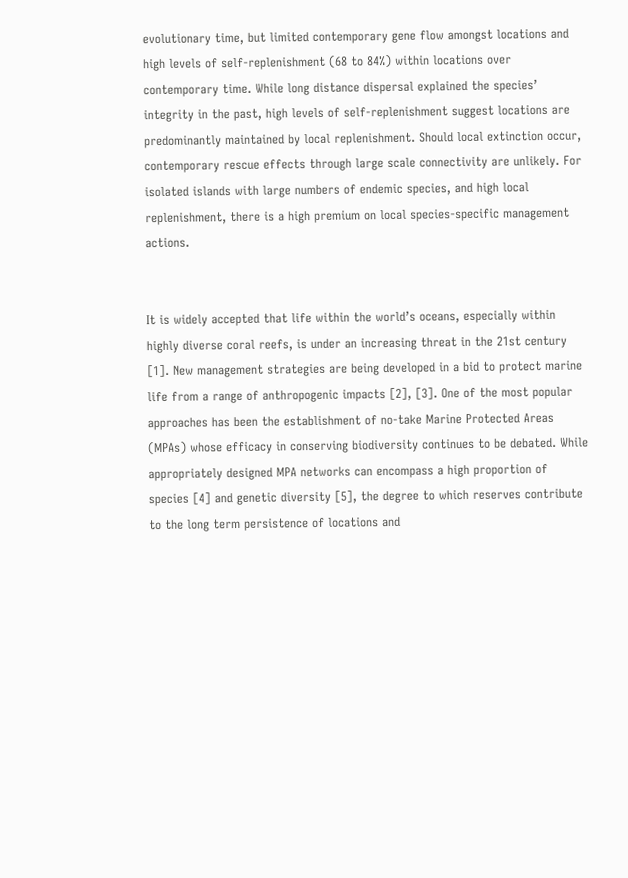evolutionary time, but limited contemporary gene flow amongst locations and high levels of self-replenishment (68 to 84%) within locations over contemporary time. While long distance dispersal explained the species’ integrity in the past, high levels of self-replenishment suggest locations are predominantly maintained by local replenishment. Should local extinction occur, contemporary rescue effects through large scale connectivity are unlikely. For isolated islands with large numbers of endemic species, and high local replenishment, there is a high premium on local species-specific management actions.


It is widely accepted that life within the world’s oceans, especially within highly diverse coral reefs, is under an increasing threat in the 21st century [1]. New management strategies are being developed in a bid to protect marine life from a range of anthropogenic impacts [2], [3]. One of the most popular approaches has been the establishment of no-take Marine Protected Areas (MPAs) whose efficacy in conserving biodiversity continues to be debated. While appropriately designed MPA networks can encompass a high proportion of species [4] and genetic diversity [5], the degree to which reserves contribute to the long term persistence of locations and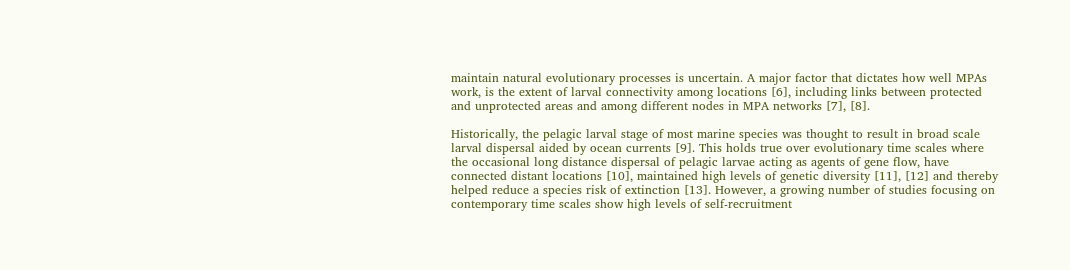maintain natural evolutionary processes is uncertain. A major factor that dictates how well MPAs work, is the extent of larval connectivity among locations [6], including links between protected and unprotected areas and among different nodes in MPA networks [7], [8].

Historically, the pelagic larval stage of most marine species was thought to result in broad scale larval dispersal aided by ocean currents [9]. This holds true over evolutionary time scales where the occasional long distance dispersal of pelagic larvae acting as agents of gene flow, have connected distant locations [10], maintained high levels of genetic diversity [11], [12] and thereby helped reduce a species risk of extinction [13]. However, a growing number of studies focusing on contemporary time scales show high levels of self-recruitment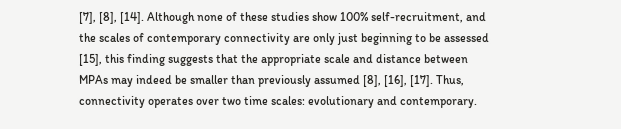[7], [8], [14]. Although none of these studies show 100% self-recruitment, and the scales of contemporary connectivity are only just beginning to be assessed [15], this finding suggests that the appropriate scale and distance between MPAs may indeed be smaller than previously assumed [8], [16], [17]. Thus, connectivity operates over two time scales: evolutionary and contemporary.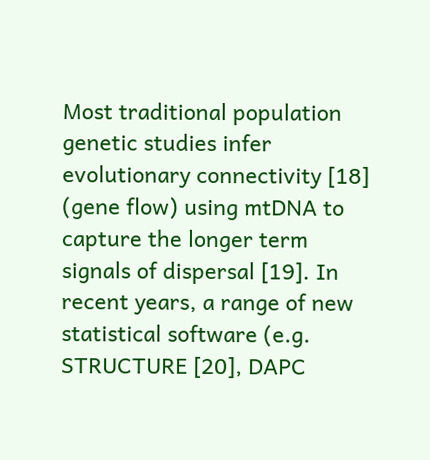Most traditional population genetic studies infer evolutionary connectivity [18] (gene flow) using mtDNA to capture the longer term signals of dispersal [19]. In recent years, a range of new statistical software (e.g. STRUCTURE [20], DAPC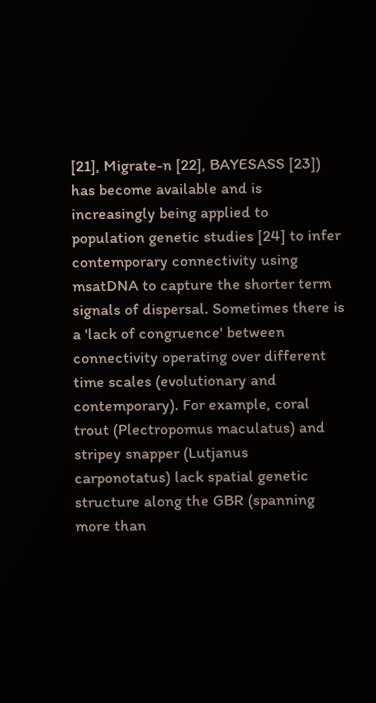[21], Migrate-n [22], BAYESASS [23]) has become available and is increasingly being applied to population genetic studies [24] to infer contemporary connectivity using msatDNA to capture the shorter term signals of dispersal. Sometimes there is a 'lack of congruence' between connectivity operating over different time scales (evolutionary and contemporary). For example, coral trout (Plectropomus maculatus) and stripey snapper (Lutjanus carponotatus) lack spatial genetic structure along the GBR (spanning more than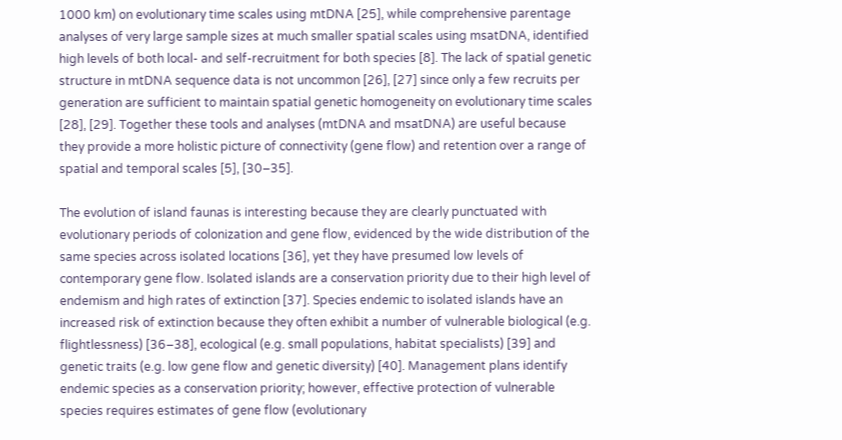1000 km) on evolutionary time scales using mtDNA [25], while comprehensive parentage analyses of very large sample sizes at much smaller spatial scales using msatDNA, identified high levels of both local- and self-recruitment for both species [8]. The lack of spatial genetic structure in mtDNA sequence data is not uncommon [26], [27] since only a few recruits per generation are sufficient to maintain spatial genetic homogeneity on evolutionary time scales [28], [29]. Together these tools and analyses (mtDNA and msatDNA) are useful because they provide a more holistic picture of connectivity (gene flow) and retention over a range of spatial and temporal scales [5], [30–35].

The evolution of island faunas is interesting because they are clearly punctuated with evolutionary periods of colonization and gene flow, evidenced by the wide distribution of the same species across isolated locations [36], yet they have presumed low levels of contemporary gene flow. Isolated islands are a conservation priority due to their high level of endemism and high rates of extinction [37]. Species endemic to isolated islands have an increased risk of extinction because they often exhibit a number of vulnerable biological (e.g. flightlessness) [36–38], ecological (e.g. small populations, habitat specialists) [39] and genetic traits (e.g. low gene flow and genetic diversity) [40]. Management plans identify endemic species as a conservation priority; however, effective protection of vulnerable species requires estimates of gene flow (evolutionary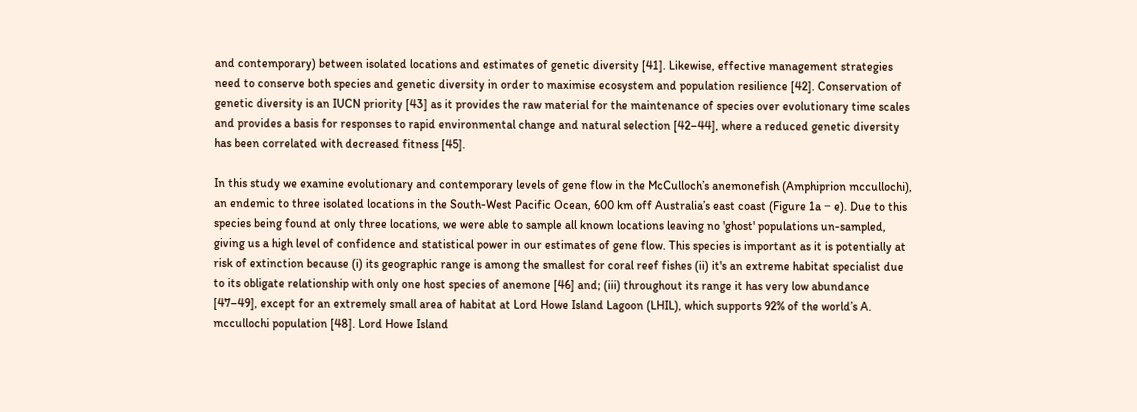and contemporary) between isolated locations and estimates of genetic diversity [41]. Likewise, effective management strategies need to conserve both species and genetic diversity in order to maximise ecosystem and population resilience [42]. Conservation of genetic diversity is an IUCN priority [43] as it provides the raw material for the maintenance of species over evolutionary time scales and provides a basis for responses to rapid environmental change and natural selection [42–44], where a reduced genetic diversity has been correlated with decreased fitness [45].

In this study we examine evolutionary and contemporary levels of gene flow in the McCulloch’s anemonefish (Amphiprion mccullochi), an endemic to three isolated locations in the South-West Pacific Ocean, 600 km off Australia’s east coast (Figure 1a − e). Due to this species being found at only three locations, we were able to sample all known locations leaving no 'ghost' populations un-sampled, giving us a high level of confidence and statistical power in our estimates of gene flow. This species is important as it is potentially at risk of extinction because (i) its geographic range is among the smallest for coral reef fishes (ii) it's an extreme habitat specialist due to its obligate relationship with only one host species of anemone [46] and; (iii) throughout its range it has very low abundance [47–49], except for an extremely small area of habitat at Lord Howe Island Lagoon (LHIL), which supports 92% of the world’s A. mccullochi population [48]. Lord Howe Island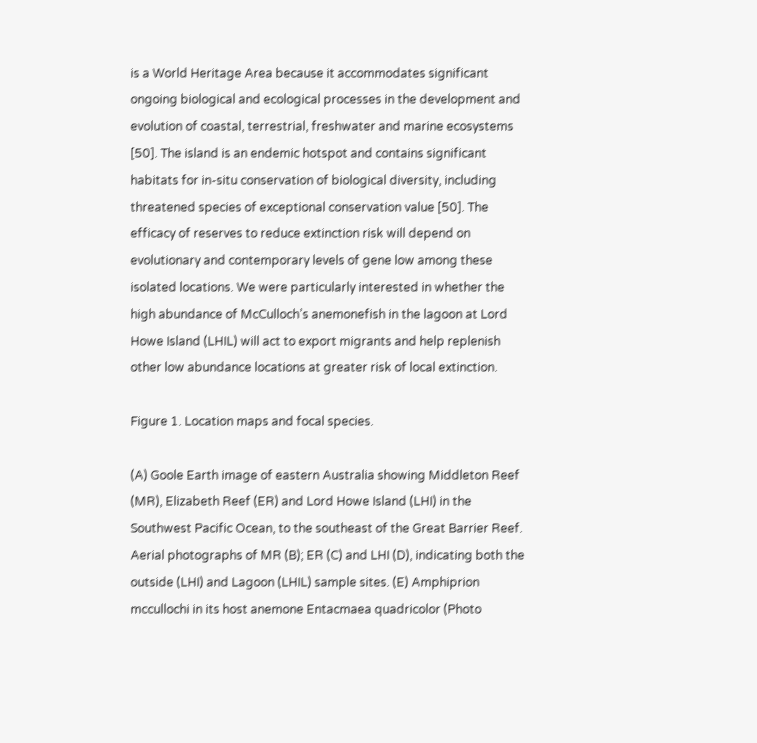is a World Heritage Area because it accommodates significant ongoing biological and ecological processes in the development and evolution of coastal, terrestrial, freshwater and marine ecosystems [50]. The island is an endemic hotspot and contains significant habitats for in-situ conservation of biological diversity, including threatened species of exceptional conservation value [50]. The efficacy of reserves to reduce extinction risk will depend on evolutionary and contemporary levels of gene low among these isolated locations. We were particularly interested in whether the high abundance of McCulloch’s anemonefish in the lagoon at Lord Howe Island (LHIL) will act to export migrants and help replenish other low abundance locations at greater risk of local extinction.

Figure 1. Location maps and focal species.

(A) Goole Earth image of eastern Australia showing Middleton Reef (MR), Elizabeth Reef (ER) and Lord Howe Island (LHI) in the Southwest Pacific Ocean, to the southeast of the Great Barrier Reef. Aerial photographs of MR (B); ER (C) and LHI (D), indicating both the outside (LHI) and Lagoon (LHIL) sample sites. (E) Amphiprion mccullochi in its host anemone Entacmaea quadricolor (Photo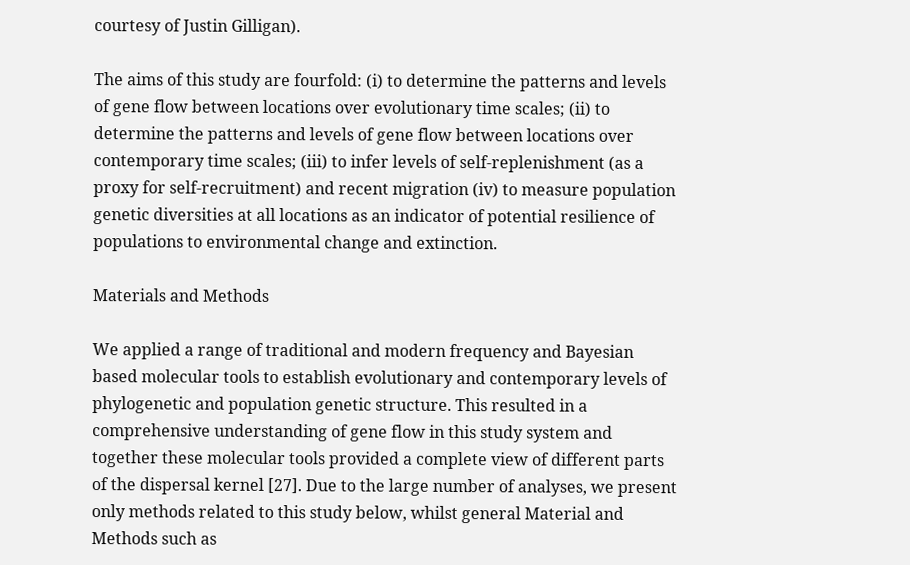courtesy of Justin Gilligan).

The aims of this study are fourfold: (i) to determine the patterns and levels of gene flow between locations over evolutionary time scales; (ii) to determine the patterns and levels of gene flow between locations over contemporary time scales; (iii) to infer levels of self-replenishment (as a proxy for self-recruitment) and recent migration (iv) to measure population genetic diversities at all locations as an indicator of potential resilience of populations to environmental change and extinction.

Materials and Methods

We applied a range of traditional and modern frequency and Bayesian based molecular tools to establish evolutionary and contemporary levels of phylogenetic and population genetic structure. This resulted in a comprehensive understanding of gene flow in this study system and together these molecular tools provided a complete view of different parts of the dispersal kernel [27]. Due to the large number of analyses, we present only methods related to this study below, whilst general Material and Methods such as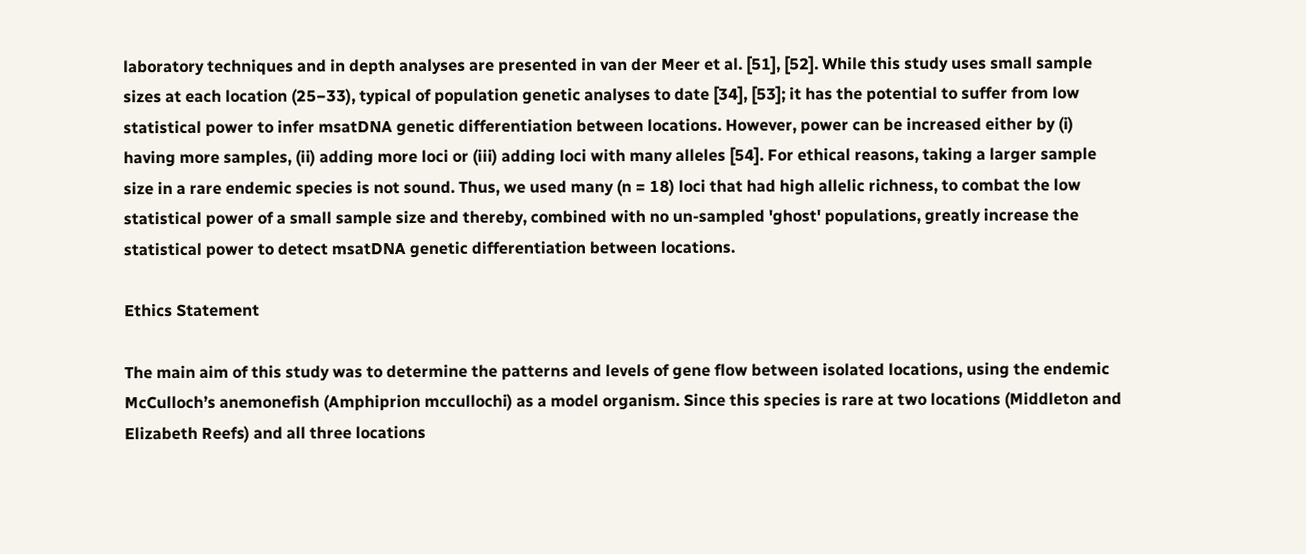laboratory techniques and in depth analyses are presented in van der Meer et al. [51], [52]. While this study uses small sample sizes at each location (25−33), typical of population genetic analyses to date [34], [53]; it has the potential to suffer from low statistical power to infer msatDNA genetic differentiation between locations. However, power can be increased either by (i) having more samples, (ii) adding more loci or (iii) adding loci with many alleles [54]. For ethical reasons, taking a larger sample size in a rare endemic species is not sound. Thus, we used many (n = 18) loci that had high allelic richness, to combat the low statistical power of a small sample size and thereby, combined with no un-sampled 'ghost' populations, greatly increase the statistical power to detect msatDNA genetic differentiation between locations.

Ethics Statement

The main aim of this study was to determine the patterns and levels of gene flow between isolated locations, using the endemic McCulloch’s anemonefish (Amphiprion mccullochi) as a model organism. Since this species is rare at two locations (Middleton and Elizabeth Reefs) and all three locations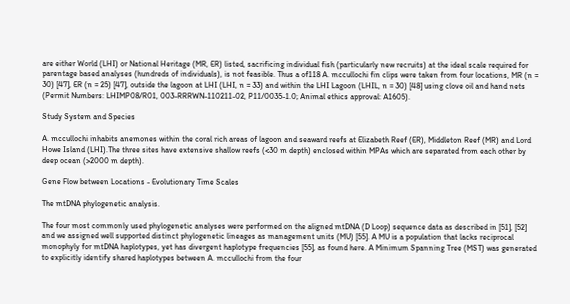are either World (LHI) or National Heritage (MR, ER) listed, sacrificing individual fish (particularly new recruits) at the ideal scale required for parentage based analyses (hundreds of individuals), is not feasible. Thus a of118 A. mccullochi fin clips were taken from four locations, MR (n = 30) [47], ER (n = 25) [47], outside the lagoon at LHI (LHI, n = 33) and within the LHI Lagoon (LHIL, n = 30) [48] using clove oil and hand nets (Permit Numbers: LHIMP08/R01, 003-RRRWN-110211-02, P11/0035-1.0; Animal ethics approval: A1605).

Study System and Species

A. mccullochi inhabits anemones within the coral rich areas of lagoon and seaward reefs at Elizabeth Reef (ER), Middleton Reef (MR) and Lord Howe Island (LHI).The three sites have extensive shallow reefs (<30 m depth) enclosed within MPAs which are separated from each other by deep ocean (>2000 m depth).

Gene Flow between Locations - Evolutionary Time Scales

The mtDNA phylogenetic analysis.

The four most commonly used phylogenetic analyses were performed on the aligned mtDNA (D Loop) sequence data as described in [51], [52] and we assigned well supported distinct phylogenetic lineages as management units (MU) [55]. A MU is a population that lacks reciprocal monophyly for mtDNA haplotypes, yet has divergent haplotype frequencies [55], as found here. A Minimum Spanning Tree (MST) was generated to explicitly identify shared haplotypes between A. mccullochi from the four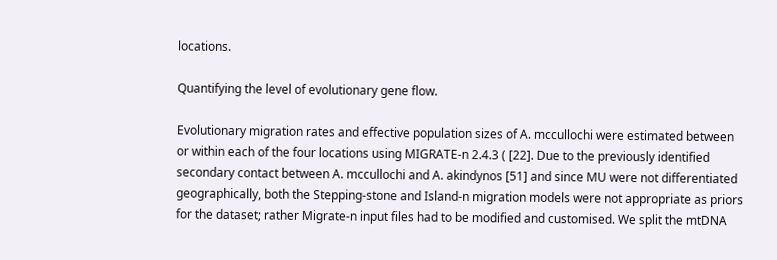locations.

Quantifying the level of evolutionary gene flow.

Evolutionary migration rates and effective population sizes of A. mccullochi were estimated between or within each of the four locations using MIGRATE-n 2.4.3 ( [22]. Due to the previously identified secondary contact between A. mccullochi and A. akindynos [51] and since MU were not differentiated geographically, both the Stepping-stone and Island-n migration models were not appropriate as priors for the dataset; rather Migrate-n input files had to be modified and customised. We split the mtDNA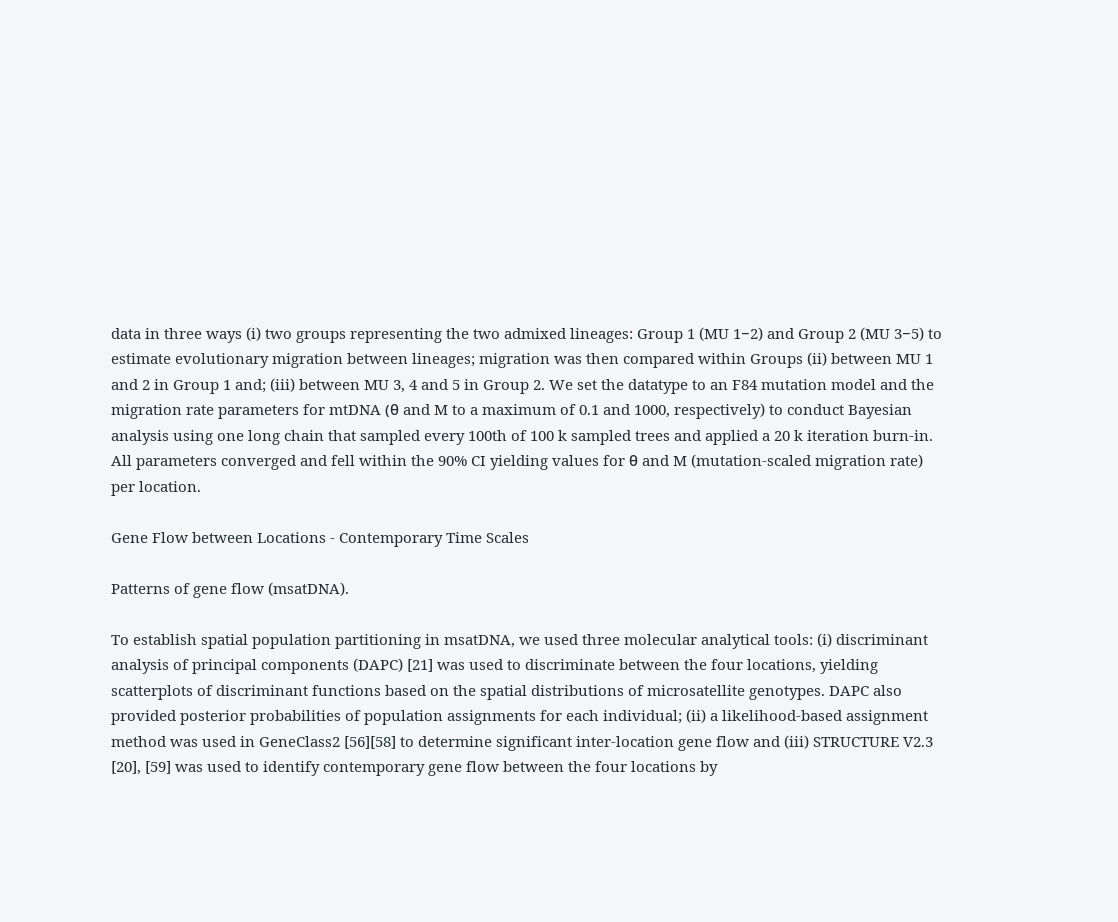data in three ways (i) two groups representing the two admixed lineages: Group 1 (MU 1−2) and Group 2 (MU 3−5) to estimate evolutionary migration between lineages; migration was then compared within Groups (ii) between MU 1 and 2 in Group 1 and; (iii) between MU 3, 4 and 5 in Group 2. We set the datatype to an F84 mutation model and the migration rate parameters for mtDNA (θ and M to a maximum of 0.1 and 1000, respectively) to conduct Bayesian analysis using one long chain that sampled every 100th of 100 k sampled trees and applied a 20 k iteration burn-in. All parameters converged and fell within the 90% CI yielding values for θ and M (mutation-scaled migration rate) per location.

Gene Flow between Locations - Contemporary Time Scales

Patterns of gene flow (msatDNA).

To establish spatial population partitioning in msatDNA, we used three molecular analytical tools: (i) discriminant analysis of principal components (DAPC) [21] was used to discriminate between the four locations, yielding scatterplots of discriminant functions based on the spatial distributions of microsatellite genotypes. DAPC also provided posterior probabilities of population assignments for each individual; (ii) a likelihood-based assignment method was used in GeneClass2 [56][58] to determine significant inter-location gene flow and (iii) STRUCTURE V2.3 [20], [59] was used to identify contemporary gene flow between the four locations by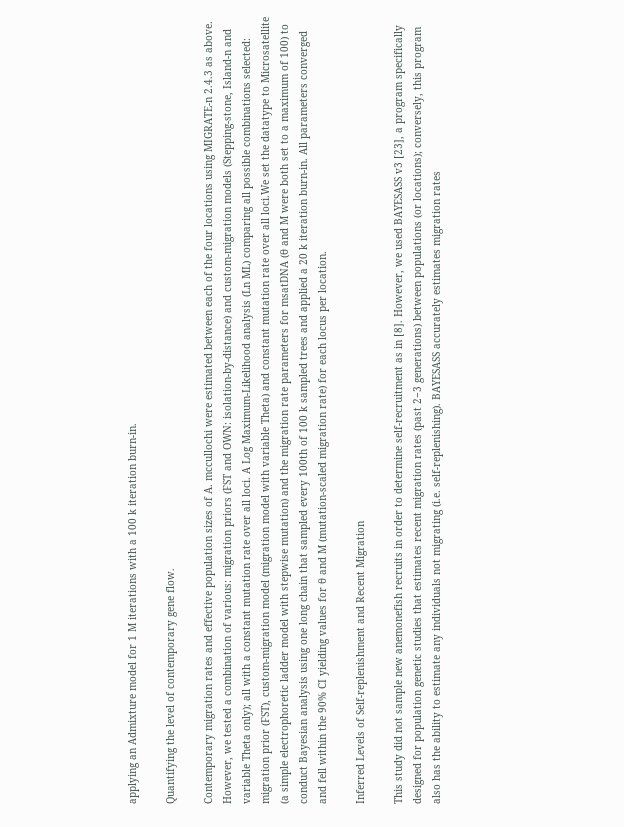applying an Admixture model for 1 M iterations with a 100 k iteration burn-in.

Quantifying the level of contemporary gene flow.

Contemporary migration rates and effective population sizes of A. mccullochi were estimated between each of the four locations using MIGRATE-n 2.4.3 as above. However, we tested a combination of various: migration priors (FST and OWN: isolation-by-distance) and custom-migration models (Stepping-stone, Island-n and variable Theta only); all with a constant mutation rate over all loci. A Log Maximum-Likelihood analysis (Ln ML) comparing all possible combinations selected: migration prior (FST), custom-migration model (migration model with variable Theta) and constant mutation rate over all loci.We set the datatype to Microsatellite (a simple electrophoretic ladder model with stepwise mutation) and the migration rate parameters for msatDNA (θ and M were both set to a maximum of 100) to conduct Bayesian analysis using one long chain that sampled every 100th of 100 k sampled trees and applied a 20 k iteration burn-in. All parameters converged and fell within the 90% CI yielding values for θ and M (mutation-scaled migration rate) for each locus per location.

Inferred Levels of Self-replenishment and Recent Migration

This study did not sample new anemonefish recruits in order to determine self-recruitment as in [8]. However, we used BAYESASS v3 [23], a program specifically designed for population genetic studies that estimates recent migration rates (past 2−3 generations) between populations (or locations); conversely, this program also has the ability to estimate any individuals not migrating (i.e. self-replenishing). BAYESASS accurately estimates migration rates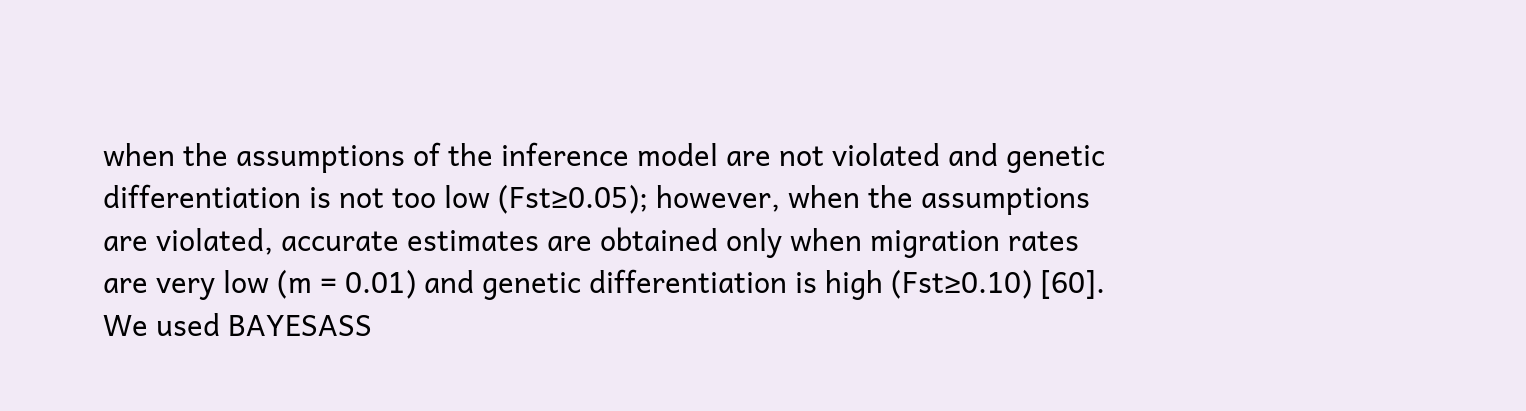when the assumptions of the inference model are not violated and genetic differentiation is not too low (Fst≥0.05); however, when the assumptions are violated, accurate estimates are obtained only when migration rates are very low (m = 0.01) and genetic differentiation is high (Fst≥0.10) [60]. We used BAYESASS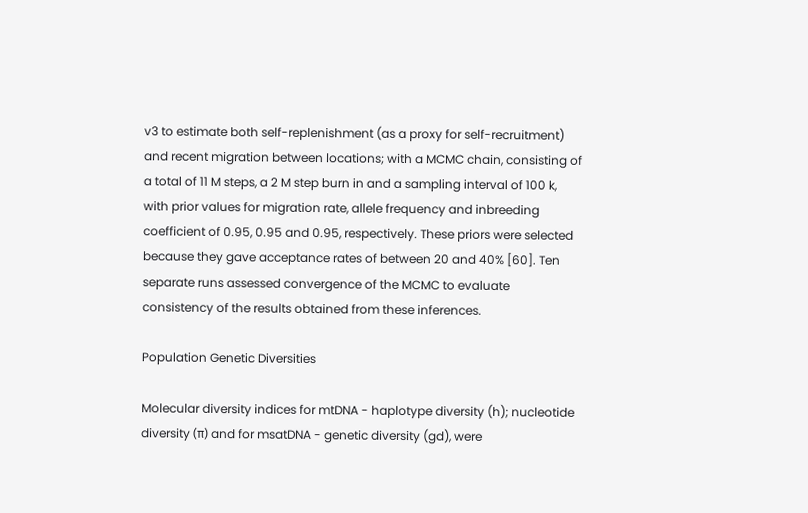v3 to estimate both self-replenishment (as a proxy for self-recruitment) and recent migration between locations; with a MCMC chain, consisting of a total of 11 M steps, a 2 M step burn in and a sampling interval of 100 k, with prior values for migration rate, allele frequency and inbreeding coefficient of 0.95, 0.95 and 0.95, respectively. These priors were selected because they gave acceptance rates of between 20 and 40% [60]. Ten separate runs assessed convergence of the MCMC to evaluate consistency of the results obtained from these inferences.

Population Genetic Diversities

Molecular diversity indices for mtDNA - haplotype diversity (h); nucleotide diversity (π) and for msatDNA - genetic diversity (gd), were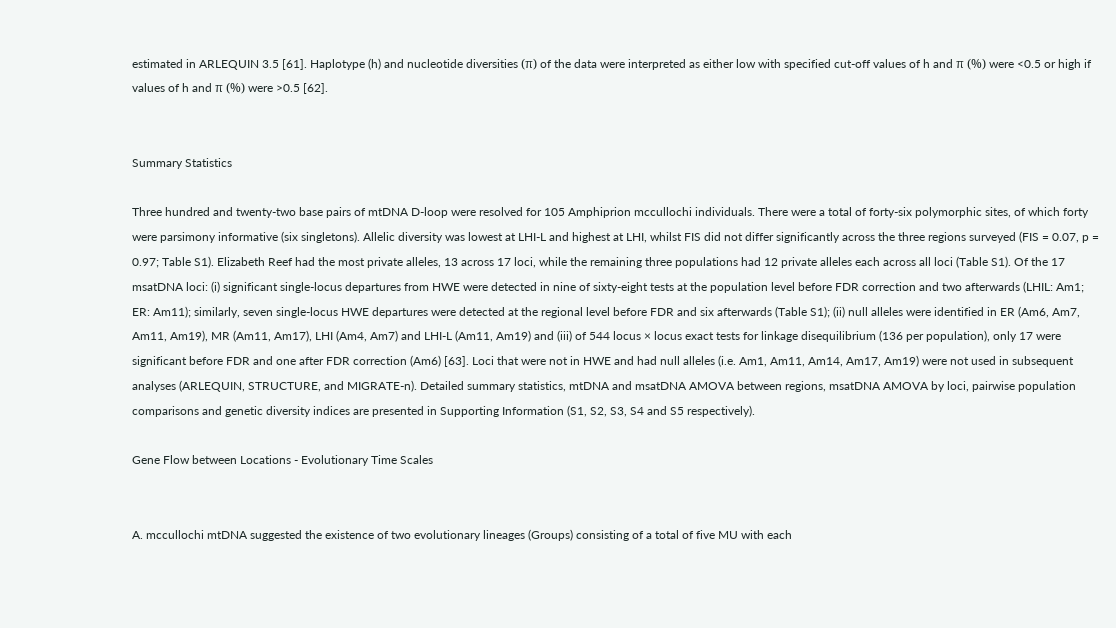estimated in ARLEQUIN 3.5 [61]. Haplotype (h) and nucleotide diversities (π) of the data were interpreted as either low with specified cut-off values of h and π (%) were <0.5 or high if values of h and π (%) were >0.5 [62].


Summary Statistics

Three hundred and twenty-two base pairs of mtDNA D-loop were resolved for 105 Amphiprion mccullochi individuals. There were a total of forty-six polymorphic sites, of which forty were parsimony informative (six singletons). Allelic diversity was lowest at LHI-L and highest at LHI, whilst FIS did not differ significantly across the three regions surveyed (FIS = 0.07, p = 0.97; Table S1). Elizabeth Reef had the most private alleles, 13 across 17 loci, while the remaining three populations had 12 private alleles each across all loci (Table S1). Of the 17 msatDNA loci: (i) significant single-locus departures from HWE were detected in nine of sixty-eight tests at the population level before FDR correction and two afterwards (LHIL: Am1; ER: Am11); similarly, seven single-locus HWE departures were detected at the regional level before FDR and six afterwards (Table S1); (ii) null alleles were identified in ER (Am6, Am7, Am11, Am19), MR (Am11, Am17), LHI (Am4, Am7) and LHI-L (Am11, Am19) and (iii) of 544 locus × locus exact tests for linkage disequilibrium (136 per population), only 17 were significant before FDR and one after FDR correction (Am6) [63]. Loci that were not in HWE and had null alleles (i.e. Am1, Am11, Am14, Am17, Am19) were not used in subsequent analyses (ARLEQUIN, STRUCTURE, and MIGRATE-n). Detailed summary statistics, mtDNA and msatDNA AMOVA between regions, msatDNA AMOVA by loci, pairwise population comparisons and genetic diversity indices are presented in Supporting Information (S1, S2, S3, S4 and S5 respectively).

Gene Flow between Locations - Evolutionary Time Scales


A. mccullochi mtDNA suggested the existence of two evolutionary lineages (Groups) consisting of a total of five MU with each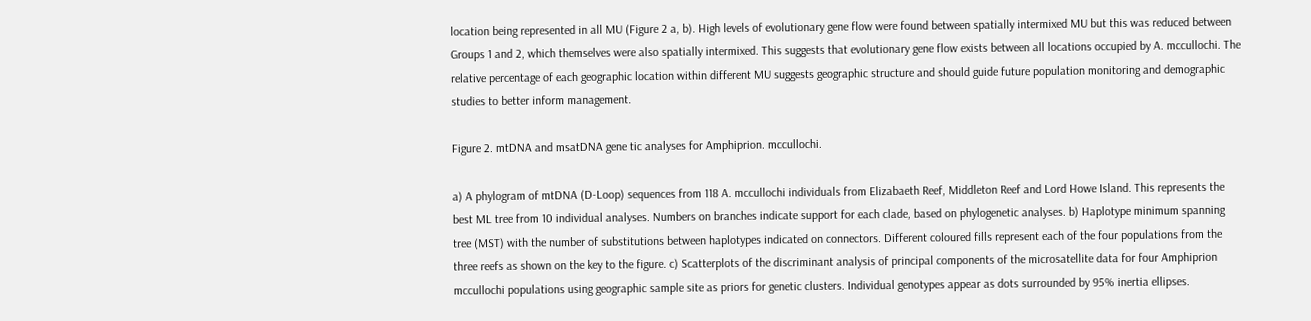location being represented in all MU (Figure 2 a, b). High levels of evolutionary gene flow were found between spatially intermixed MU but this was reduced between Groups 1 and 2, which themselves were also spatially intermixed. This suggests that evolutionary gene flow exists between all locations occupied by A. mccullochi. The relative percentage of each geographic location within different MU suggests geographic structure and should guide future population monitoring and demographic studies to better inform management.

Figure 2. mtDNA and msatDNA gene tic analyses for Amphiprion. mccullochi.

a) A phylogram of mtDNA (D-Loop) sequences from 118 A. mccullochi individuals from Elizabaeth Reef, Middleton Reef and Lord Howe Island. This represents the best ML tree from 10 individual analyses. Numbers on branches indicate support for each clade, based on phylogenetic analyses. b) Haplotype minimum spanning tree (MST) with the number of substitutions between haplotypes indicated on connectors. Different coloured fills represent each of the four populations from the three reefs as shown on the key to the figure. c) Scatterplots of the discriminant analysis of principal components of the microsatellite data for four Amphiprion mccullochi populations using geographic sample site as priors for genetic clusters. Individual genotypes appear as dots surrounded by 95% inertia ellipses.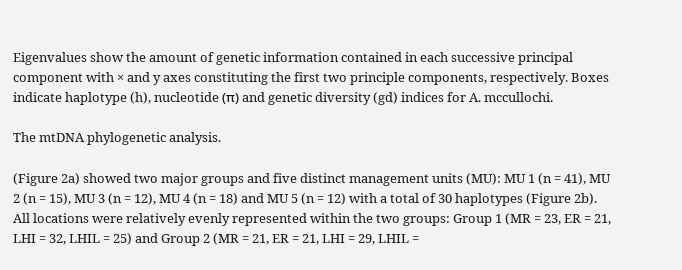Eigenvalues show the amount of genetic information contained in each successive principal component with × and y axes constituting the first two principle components, respectively. Boxes indicate haplotype (h), nucleotide (π) and genetic diversity (gd) indices for A. mccullochi.

The mtDNA phylogenetic analysis.

(Figure 2a) showed two major groups and five distinct management units (MU): MU 1 (n = 41), MU 2 (n = 15), MU 3 (n = 12), MU 4 (n = 18) and MU 5 (n = 12) with a total of 30 haplotypes (Figure 2b). All locations were relatively evenly represented within the two groups: Group 1 (MR = 23, ER = 21, LHI = 32, LHIL = 25) and Group 2 (MR = 21, ER = 21, LHI = 29, LHIL =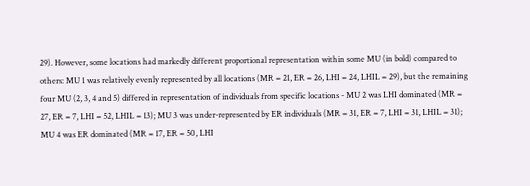29). However, some locations had markedly different proportional representation within some MU (in bold) compared to others: MU 1 was relatively evenly represented by all locations (MR = 21, ER = 26, LHI = 24, LHIL = 29), but the remaining four MU (2, 3, 4 and 5) differed in representation of individuals from specific locations - MU 2 was LHI dominated (MR = 27, ER = 7, LHI = 52, LHIL = 13); MU 3 was under-represented by ER individuals (MR = 31, ER = 7, LHI = 31, LHIL = 31); MU 4 was ER dominated (MR = 17, ER = 50, LHI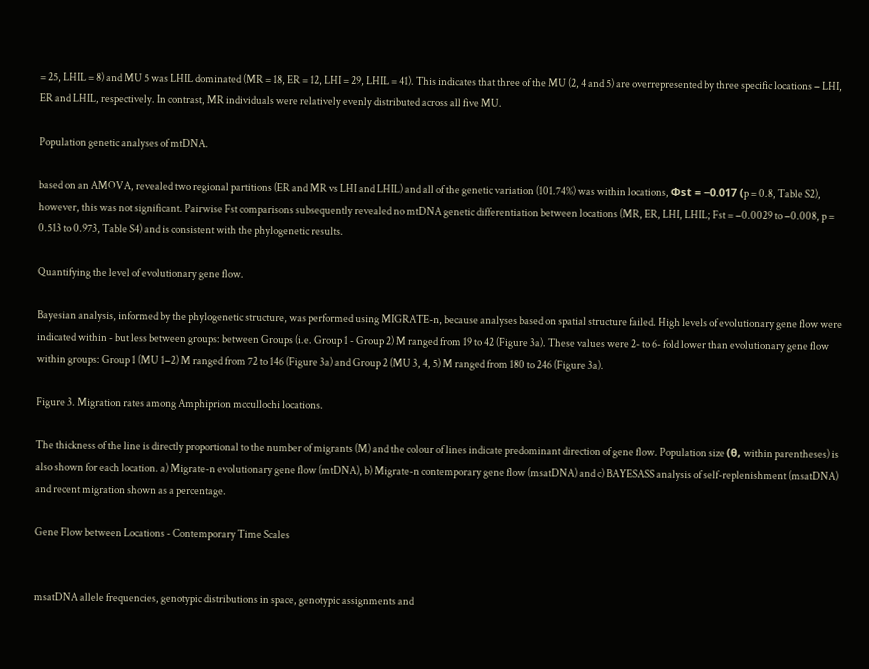= 25, LHIL = 8) and MU 5 was LHIL dominated (MR = 18, ER = 12, LHI = 29, LHIL = 41). This indicates that three of the MU (2, 4 and 5) are overrepresented by three specific locations − LHI, ER and LHIL, respectively. In contrast, MR individuals were relatively evenly distributed across all five MU.

Population genetic analyses of mtDNA.

based on an AMOVA, revealed two regional partitions (ER and MR vs LHI and LHIL) and all of the genetic variation (101.74%) was within locations, Φst = −0.017 (p = 0.8, Table S2), however, this was not significant. Pairwise Fst comparisons subsequently revealed no mtDNA genetic differentiation between locations (MR, ER, LHI, LHIL; Fst = −0.0029 to −0.008, p = 0.513 to 0.973, Table S4) and is consistent with the phylogenetic results.

Quantifying the level of evolutionary gene flow.

Bayesian analysis, informed by the phylogenetic structure, was performed using MIGRATE-n, because analyses based on spatial structure failed. High levels of evolutionary gene flow were indicated within - but less between groups: between Groups (i.e. Group 1 - Group 2) M ranged from 19 to 42 (Figure 3a). These values were 2- to 6- fold lower than evolutionary gene flow within groups: Group 1 (MU 1−2) M ranged from 72 to 146 (Figure 3a) and Group 2 (MU 3, 4, 5) M ranged from 180 to 246 (Figure 3a).

Figure 3. Migration rates among Amphiprion mccullochi locations.

The thickness of the line is directly proportional to the number of migrants (M) and the colour of lines indicate predominant direction of gene flow. Population size (θ, within parentheses) is also shown for each location. a) Migrate-n evolutionary gene flow (mtDNA), b) Migrate-n contemporary gene flow (msatDNA) and c) BAYESASS analysis of self-replenishment (msatDNA) and recent migration shown as a percentage.

Gene Flow between Locations - Contemporary Time Scales


msatDNA allele frequencies, genotypic distributions in space, genotypic assignments and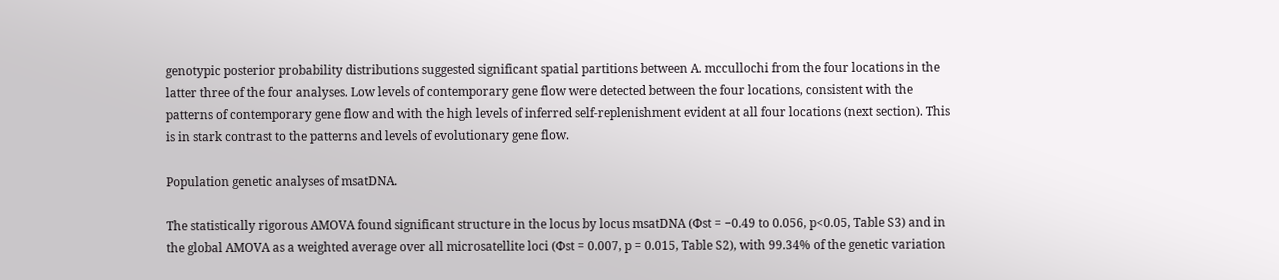genotypic posterior probability distributions suggested significant spatial partitions between A. mccullochi from the four locations in the latter three of the four analyses. Low levels of contemporary gene flow were detected between the four locations, consistent with the patterns of contemporary gene flow and with the high levels of inferred self-replenishment evident at all four locations (next section). This is in stark contrast to the patterns and levels of evolutionary gene flow.

Population genetic analyses of msatDNA.

The statistically rigorous AMOVA found significant structure in the locus by locus msatDNA (Φst = −0.49 to 0.056, p<0.05, Table S3) and in the global AMOVA as a weighted average over all microsatellite loci (Φst = 0.007, p = 0.015, Table S2), with 99.34% of the genetic variation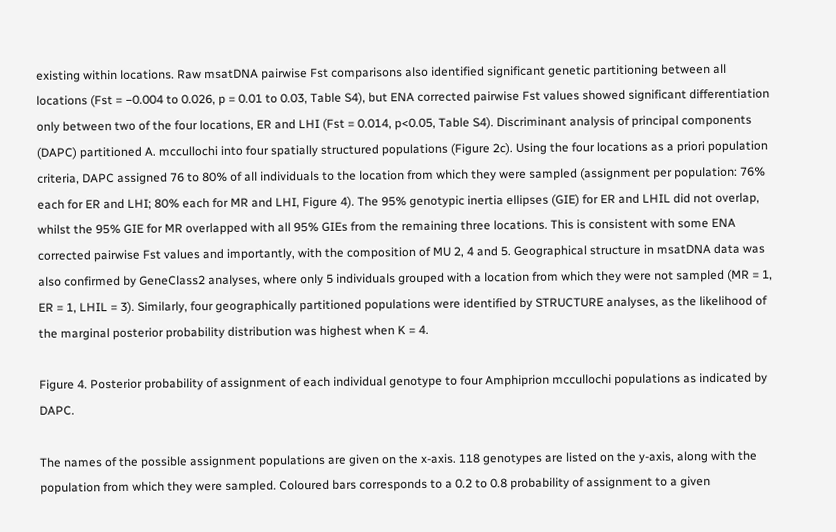existing within locations. Raw msatDNA pairwise Fst comparisons also identified significant genetic partitioning between all locations (Fst = −0.004 to 0.026, p = 0.01 to 0.03, Table S4), but ENA corrected pairwise Fst values showed significant differentiation only between two of the four locations, ER and LHI (Fst = 0.014, p<0.05, Table S4). Discriminant analysis of principal components (DAPC) partitioned A. mccullochi into four spatially structured populations (Figure 2c). Using the four locations as a priori population criteria, DAPC assigned 76 to 80% of all individuals to the location from which they were sampled (assignment per population: 76% each for ER and LHI; 80% each for MR and LHI, Figure 4). The 95% genotypic inertia ellipses (GIE) for ER and LHIL did not overlap, whilst the 95% GIE for MR overlapped with all 95% GIEs from the remaining three locations. This is consistent with some ENA corrected pairwise Fst values and importantly, with the composition of MU 2, 4 and 5. Geographical structure in msatDNA data was also confirmed by GeneClass2 analyses, where only 5 individuals grouped with a location from which they were not sampled (MR = 1, ER = 1, LHIL = 3). Similarly, four geographically partitioned populations were identified by STRUCTURE analyses, as the likelihood of the marginal posterior probability distribution was highest when K = 4.

Figure 4. Posterior probability of assignment of each individual genotype to four Amphiprion mccullochi populations as indicated by DAPC.

The names of the possible assignment populations are given on the x-axis. 118 genotypes are listed on the y-axis, along with the population from which they were sampled. Coloured bars corresponds to a 0.2 to 0.8 probability of assignment to a given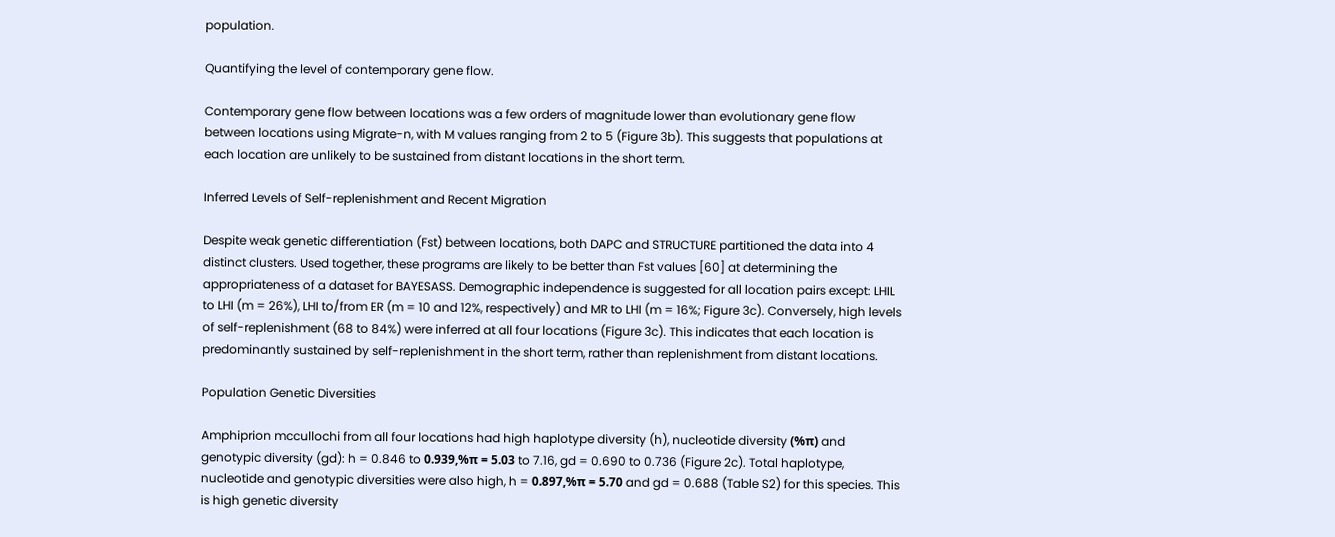population.

Quantifying the level of contemporary gene flow.

Contemporary gene flow between locations was a few orders of magnitude lower than evolutionary gene flow between locations using Migrate-n, with M values ranging from 2 to 5 (Figure 3b). This suggests that populations at each location are unlikely to be sustained from distant locations in the short term.

Inferred Levels of Self-replenishment and Recent Migration

Despite weak genetic differentiation (Fst) between locations, both DAPC and STRUCTURE partitioned the data into 4 distinct clusters. Used together, these programs are likely to be better than Fst values [60] at determining the appropriateness of a dataset for BAYESASS. Demographic independence is suggested for all location pairs except: LHIL to LHI (m = 26%), LHI to/from ER (m = 10 and 12%, respectively) and MR to LHI (m = 16%; Figure 3c). Conversely, high levels of self-replenishment (68 to 84%) were inferred at all four locations (Figure 3c). This indicates that each location is predominantly sustained by self-replenishment in the short term, rather than replenishment from distant locations.

Population Genetic Diversities

Amphiprion mccullochi from all four locations had high haplotype diversity (h), nucleotide diversity (%π) and genotypic diversity (gd): h = 0.846 to 0.939,%π = 5.03 to 7.16, gd = 0.690 to 0.736 (Figure 2c). Total haplotype, nucleotide and genotypic diversities were also high, h = 0.897,%π = 5.70 and gd = 0.688 (Table S2) for this species. This is high genetic diversity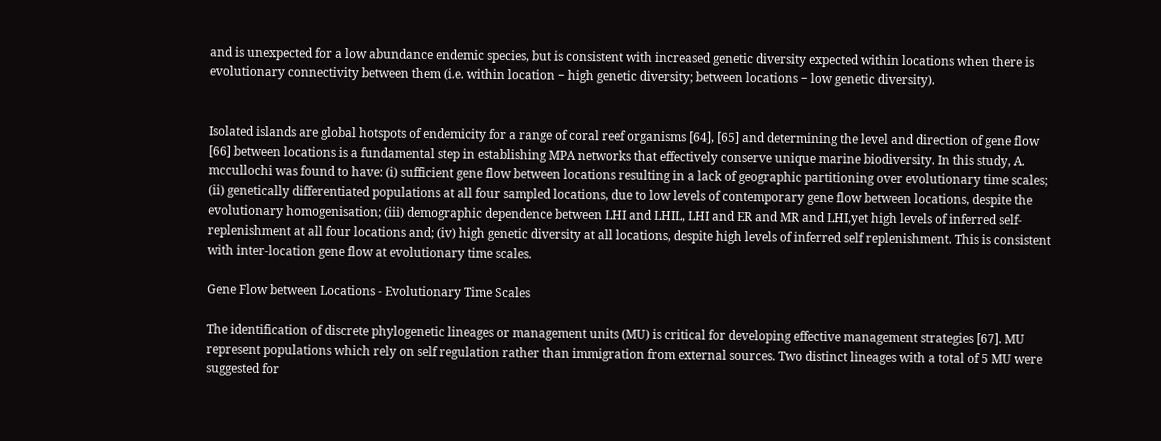and is unexpected for a low abundance endemic species, but is consistent with increased genetic diversity expected within locations when there is evolutionary connectivity between them (i.e. within location − high genetic diversity; between locations − low genetic diversity).


Isolated islands are global hotspots of endemicity for a range of coral reef organisms [64], [65] and determining the level and direction of gene flow [66] between locations is a fundamental step in establishing MPA networks that effectively conserve unique marine biodiversity. In this study, A. mccullochi was found to have: (i) sufficient gene flow between locations resulting in a lack of geographic partitioning over evolutionary time scales; (ii) genetically differentiated populations at all four sampled locations, due to low levels of contemporary gene flow between locations, despite the evolutionary homogenisation; (iii) demographic dependence between LHI and LHIL, LHI and ER and MR and LHI,yet high levels of inferred self-replenishment at all four locations and; (iv) high genetic diversity at all locations, despite high levels of inferred self replenishment. This is consistent with inter-location gene flow at evolutionary time scales.

Gene Flow between Locations - Evolutionary Time Scales

The identification of discrete phylogenetic lineages or management units (MU) is critical for developing effective management strategies [67]. MU represent populations which rely on self regulation rather than immigration from external sources. Two distinct lineages with a total of 5 MU were suggested for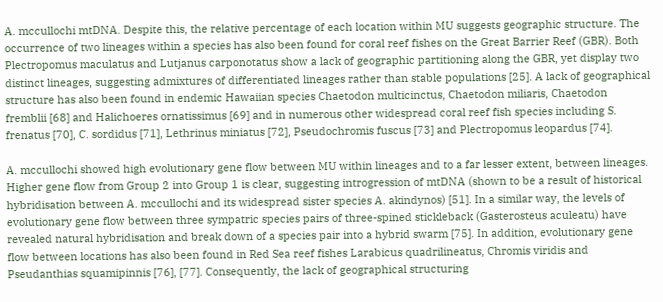A. mccullochi mtDNA. Despite this, the relative percentage of each location within MU suggests geographic structure. The occurrence of two lineages within a species has also been found for coral reef fishes on the Great Barrier Reef (GBR). Both Plectropomus maculatus and Lutjanus carponotatus show a lack of geographic partitioning along the GBR, yet display two distinct lineages, suggesting admixtures of differentiated lineages rather than stable populations [25]. A lack of geographical structure has also been found in endemic Hawaiian species Chaetodon multicinctus, Chaetodon miliaris, Chaetodon fremblii [68] and Halichoeres ornatissimus [69] and in numerous other widespread coral reef fish species including S. frenatus [70], C. sordidus [71], Lethrinus miniatus [72], Pseudochromis fuscus [73] and Plectropomus leopardus [74].

A. mccullochi showed high evolutionary gene flow between MU within lineages and to a far lesser extent, between lineages. Higher gene flow from Group 2 into Group 1 is clear, suggesting introgression of mtDNA (shown to be a result of historical hybridisation between A. mccullochi and its widespread sister species A. akindynos) [51]. In a similar way, the levels of evolutionary gene flow between three sympatric species pairs of three-spined stickleback (Gasterosteus aculeatu) have revealed natural hybridisation and break down of a species pair into a hybrid swarm [75]. In addition, evolutionary gene flow between locations has also been found in Red Sea reef fishes Larabicus quadrilineatus, Chromis viridis and Pseudanthias squamipinnis [76], [77]. Consequently, the lack of geographical structuring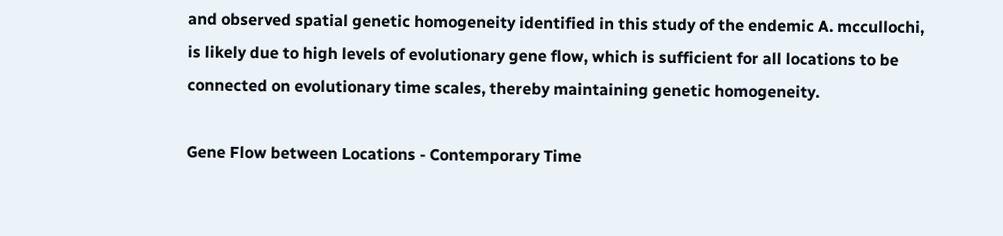and observed spatial genetic homogeneity identified in this study of the endemic A. mccullochi, is likely due to high levels of evolutionary gene flow, which is sufficient for all locations to be connected on evolutionary time scales, thereby maintaining genetic homogeneity.

Gene Flow between Locations - Contemporary Time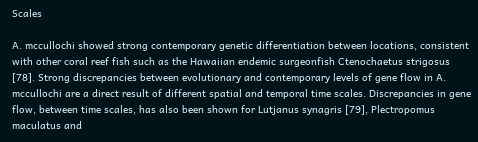Scales

A. mccullochi showed strong contemporary genetic differentiation between locations, consistent with other coral reef fish such as the Hawaiian endemic surgeonfish Ctenochaetus strigosus [78]. Strong discrepancies between evolutionary and contemporary levels of gene flow in A. mccullochi are a direct result of different spatial and temporal time scales. Discrepancies in gene flow, between time scales, has also been shown for Lutjanus synagris [79], Plectropomus maculatus and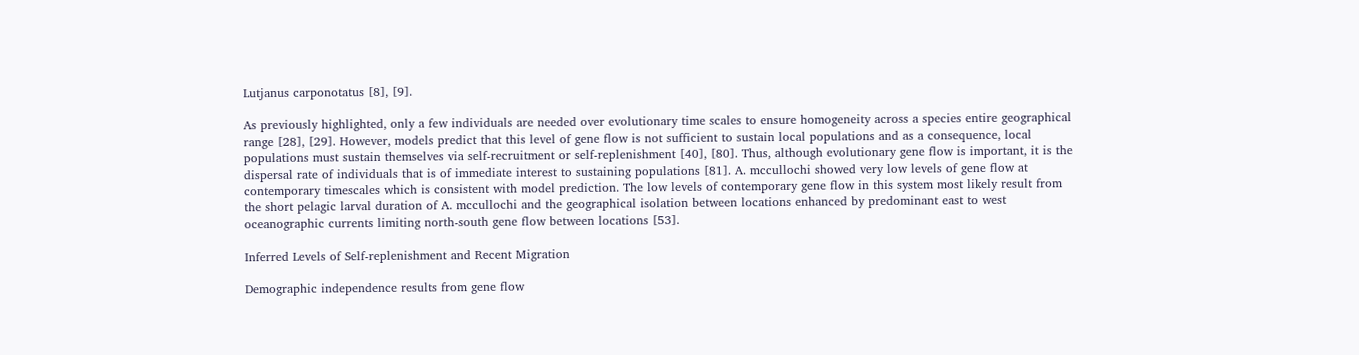Lutjanus carponotatus [8], [9].

As previously highlighted, only a few individuals are needed over evolutionary time scales to ensure homogeneity across a species entire geographical range [28], [29]. However, models predict that this level of gene flow is not sufficient to sustain local populations and as a consequence, local populations must sustain themselves via self-recruitment or self-replenishment [40], [80]. Thus, although evolutionary gene flow is important, it is the dispersal rate of individuals that is of immediate interest to sustaining populations [81]. A. mccullochi showed very low levels of gene flow at contemporary timescales which is consistent with model prediction. The low levels of contemporary gene flow in this system most likely result from the short pelagic larval duration of A. mccullochi and the geographical isolation between locations enhanced by predominant east to west oceanographic currents limiting north-south gene flow between locations [53].

Inferred Levels of Self-replenishment and Recent Migration

Demographic independence results from gene flow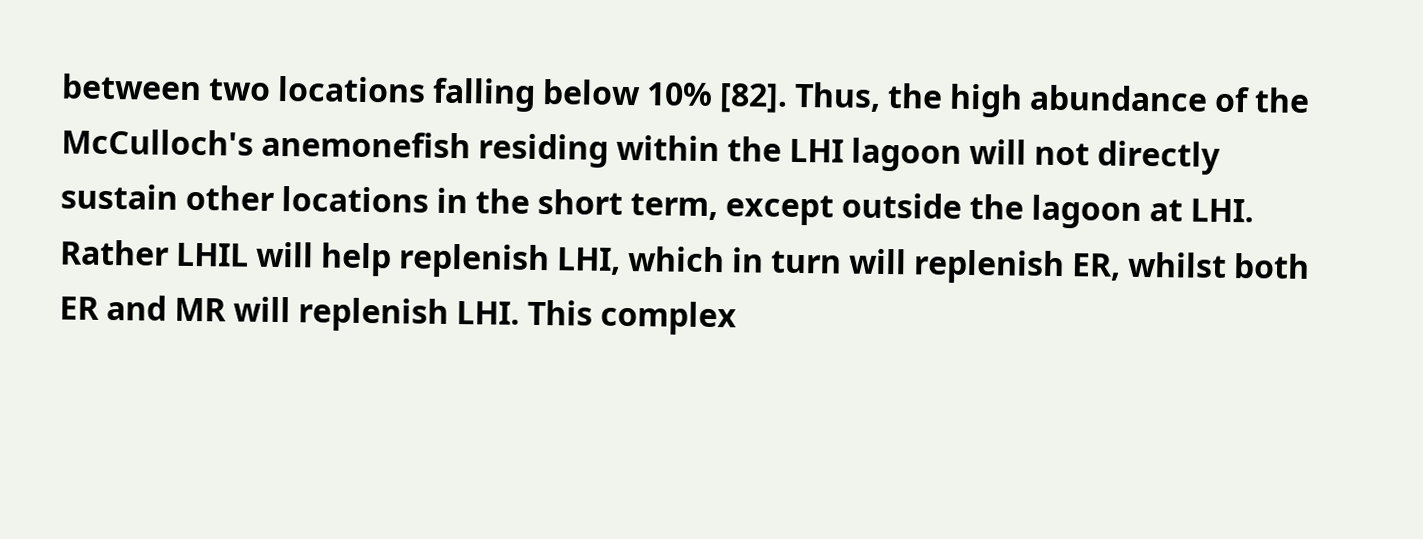between two locations falling below 10% [82]. Thus, the high abundance of the McCulloch's anemonefish residing within the LHI lagoon will not directly sustain other locations in the short term, except outside the lagoon at LHI. Rather LHIL will help replenish LHI, which in turn will replenish ER, whilst both ER and MR will replenish LHI. This complex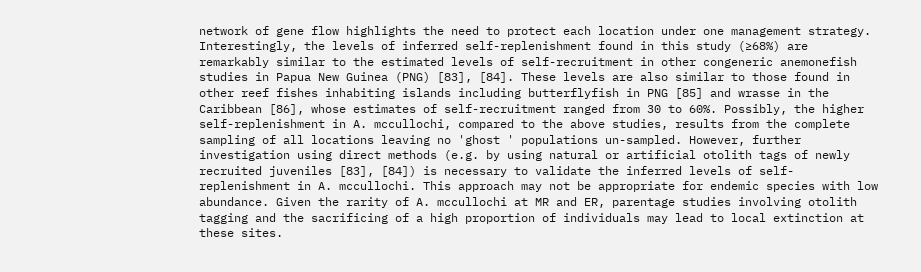network of gene flow highlights the need to protect each location under one management strategy. Interestingly, the levels of inferred self-replenishment found in this study (≥68%) are remarkably similar to the estimated levels of self-recruitment in other congeneric anemonefish studies in Papua New Guinea (PNG) [83], [84]. These levels are also similar to those found in other reef fishes inhabiting islands including butterflyfish in PNG [85] and wrasse in the Caribbean [86], whose estimates of self-recruitment ranged from 30 to 60%. Possibly, the higher self-replenishment in A. mccullochi, compared to the above studies, results from the complete sampling of all locations leaving no 'ghost ' populations un-sampled. However, further investigation using direct methods (e.g. by using natural or artificial otolith tags of newly recruited juveniles [83], [84]) is necessary to validate the inferred levels of self-replenishment in A. mccullochi. This approach may not be appropriate for endemic species with low abundance. Given the rarity of A. mccullochi at MR and ER, parentage studies involving otolith tagging and the sacrificing of a high proportion of individuals may lead to local extinction at these sites.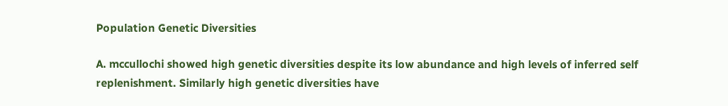Population Genetic Diversities

A. mccullochi showed high genetic diversities despite its low abundance and high levels of inferred self replenishment. Similarly high genetic diversities have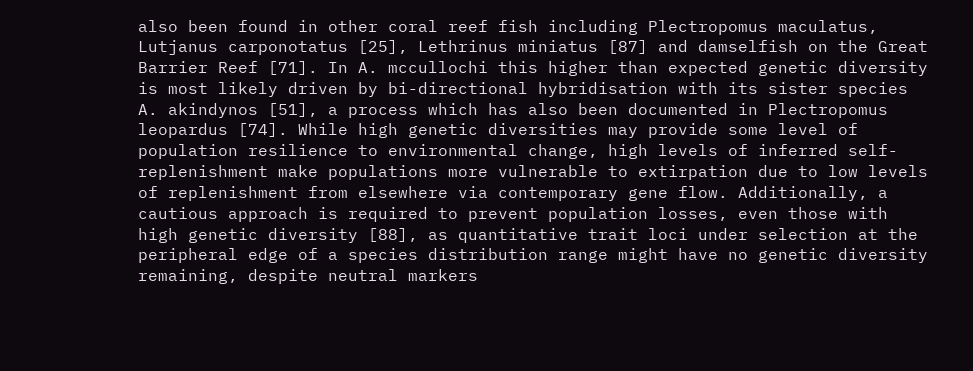also been found in other coral reef fish including Plectropomus maculatus, Lutjanus carponotatus [25], Lethrinus miniatus [87] and damselfish on the Great Barrier Reef [71]. In A. mccullochi this higher than expected genetic diversity is most likely driven by bi-directional hybridisation with its sister species A. akindynos [51], a process which has also been documented in Plectropomus leopardus [74]. While high genetic diversities may provide some level of population resilience to environmental change, high levels of inferred self-replenishment make populations more vulnerable to extirpation due to low levels of replenishment from elsewhere via contemporary gene flow. Additionally, a cautious approach is required to prevent population losses, even those with high genetic diversity [88], as quantitative trait loci under selection at the peripheral edge of a species distribution range might have no genetic diversity remaining, despite neutral markers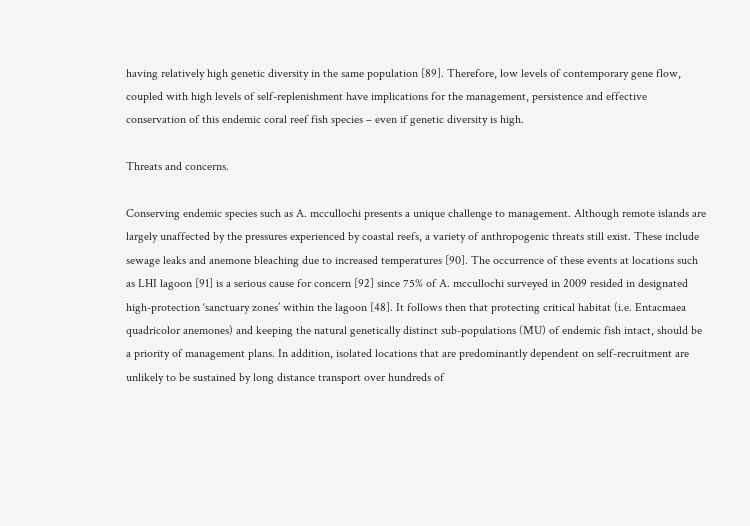having relatively high genetic diversity in the same population [89]. Therefore, low levels of contemporary gene flow, coupled with high levels of self-replenishment have implications for the management, persistence and effective conservation of this endemic coral reef fish species – even if genetic diversity is high.

Threats and concerns.

Conserving endemic species such as A. mccullochi presents a unique challenge to management. Although remote islands are largely unaffected by the pressures experienced by coastal reefs, a variety of anthropogenic threats still exist. These include sewage leaks and anemone bleaching due to increased temperatures [90]. The occurrence of these events at locations such as LHI lagoon [91] is a serious cause for concern [92] since 75% of A. mccullochi surveyed in 2009 resided in designated high-protection ‘sanctuary zones’ within the lagoon [48]. It follows then that protecting critical habitat (i.e. Entacmaea quadricolor anemones) and keeping the natural genetically distinct sub-populations (MU) of endemic fish intact, should be a priority of management plans. In addition, isolated locations that are predominantly dependent on self-recruitment are unlikely to be sustained by long distance transport over hundreds of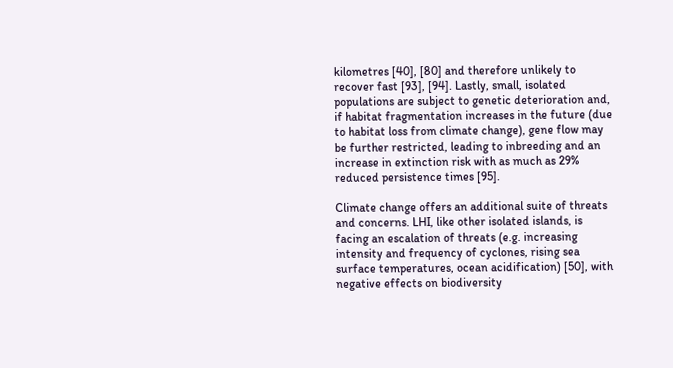kilometres [40], [80] and therefore unlikely to recover fast [93], [94]. Lastly, small, isolated populations are subject to genetic deterioration and, if habitat fragmentation increases in the future (due to habitat loss from climate change), gene flow may be further restricted, leading to inbreeding and an increase in extinction risk with as much as 29% reduced persistence times [95].

Climate change offers an additional suite of threats and concerns. LHI, like other isolated islands, is facing an escalation of threats (e.g. increasing intensity and frequency of cyclones, rising sea surface temperatures, ocean acidification) [50], with negative effects on biodiversity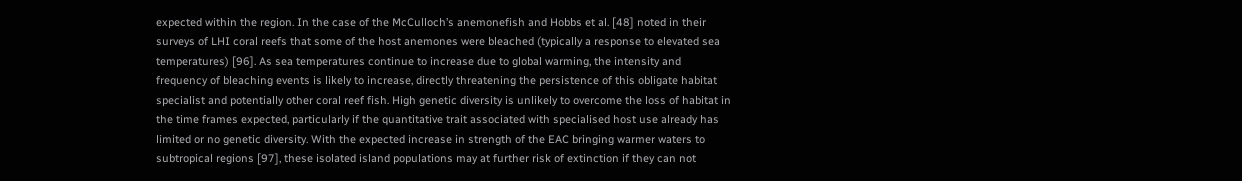expected within the region. In the case of the McCulloch’s anemonefish and Hobbs et al. [48] noted in their surveys of LHI coral reefs that some of the host anemones were bleached (typically a response to elevated sea temperatures) [96]. As sea temperatures continue to increase due to global warming, the intensity and frequency of bleaching events is likely to increase, directly threatening the persistence of this obligate habitat specialist and potentially other coral reef fish. High genetic diversity is unlikely to overcome the loss of habitat in the time frames expected, particularly if the quantitative trait associated with specialised host use already has limited or no genetic diversity. With the expected increase in strength of the EAC bringing warmer waters to subtropical regions [97], these isolated island populations may at further risk of extinction if they can not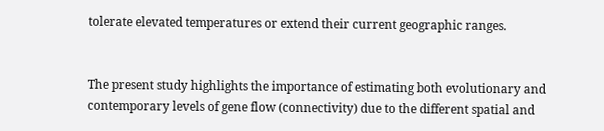tolerate elevated temperatures or extend their current geographic ranges.


The present study highlights the importance of estimating both evolutionary and contemporary levels of gene flow (connectivity) due to the different spatial and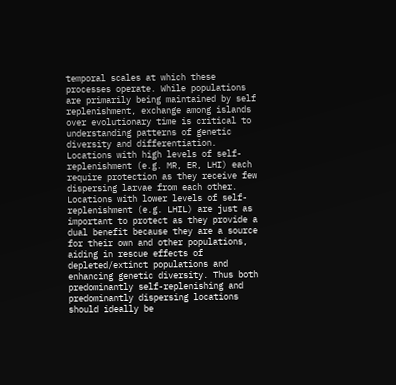temporal scales at which these processes operate. While populations are primarily being maintained by self replenishment, exchange among islands over evolutionary time is critical to understanding patterns of genetic diversity and differentiation. Locations with high levels of self-replenishment (e.g. MR, ER, LHI) each require protection as they receive few dispersing larvae from each other. Locations with lower levels of self-replenishment (e.g. LHIL) are just as important to protect as they provide a dual benefit because they are a source for their own and other populations, aiding in rescue effects of depleted/extinct populations and enhancing genetic diversity. Thus both predominantly self-replenishing and predominantly dispersing locations should ideally be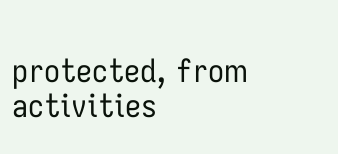protected, from activities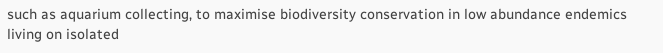such as aquarium collecting, to maximise biodiversity conservation in low abundance endemics living on isolated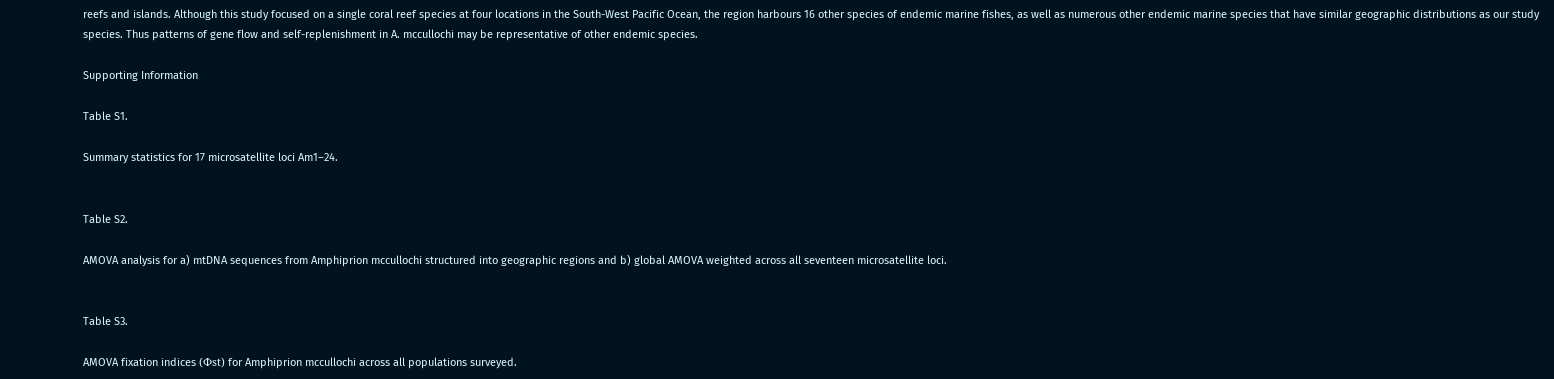reefs and islands. Although this study focused on a single coral reef species at four locations in the South-West Pacific Ocean, the region harbours 16 other species of endemic marine fishes, as well as numerous other endemic marine species that have similar geographic distributions as our study species. Thus patterns of gene flow and self-replenishment in A. mccullochi may be representative of other endemic species.

Supporting Information

Table S1.

Summary statistics for 17 microsatellite loci Am1–24.


Table S2.

AMOVA analysis for a) mtDNA sequences from Amphiprion mccullochi structured into geographic regions and b) global AMOVA weighted across all seventeen microsatellite loci.


Table S3.

AMOVA fixation indices (Φst) for Amphiprion mccullochi across all populations surveyed.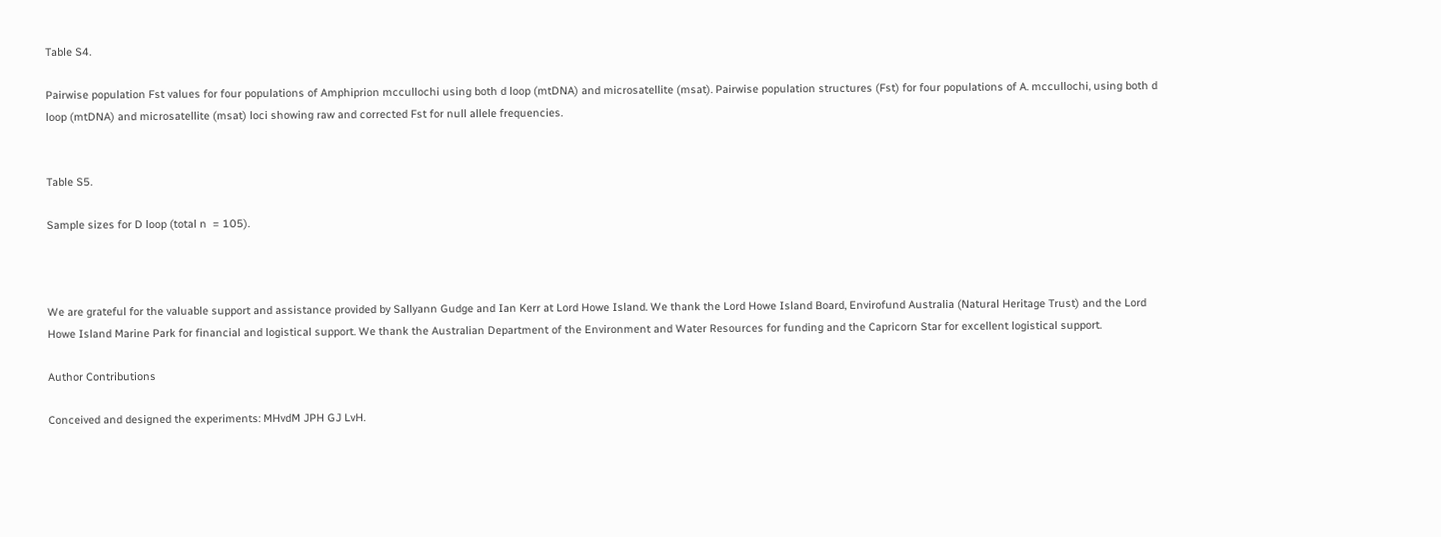Table S4.

Pairwise population Fst values for four populations of Amphiprion mccullochi using both d loop (mtDNA) and microsatellite (msat). Pairwise population structures (Fst) for four populations of A. mccullochi, using both d loop (mtDNA) and microsatellite (msat) loci showing raw and corrected Fst for null allele frequencies.


Table S5.

Sample sizes for D loop (total n  = 105).



We are grateful for the valuable support and assistance provided by Sallyann Gudge and Ian Kerr at Lord Howe Island. We thank the Lord Howe Island Board, Envirofund Australia (Natural Heritage Trust) and the Lord Howe Island Marine Park for financial and logistical support. We thank the Australian Department of the Environment and Water Resources for funding and the Capricorn Star for excellent logistical support.

Author Contributions

Conceived and designed the experiments: MHvdM JPH GJ LvH.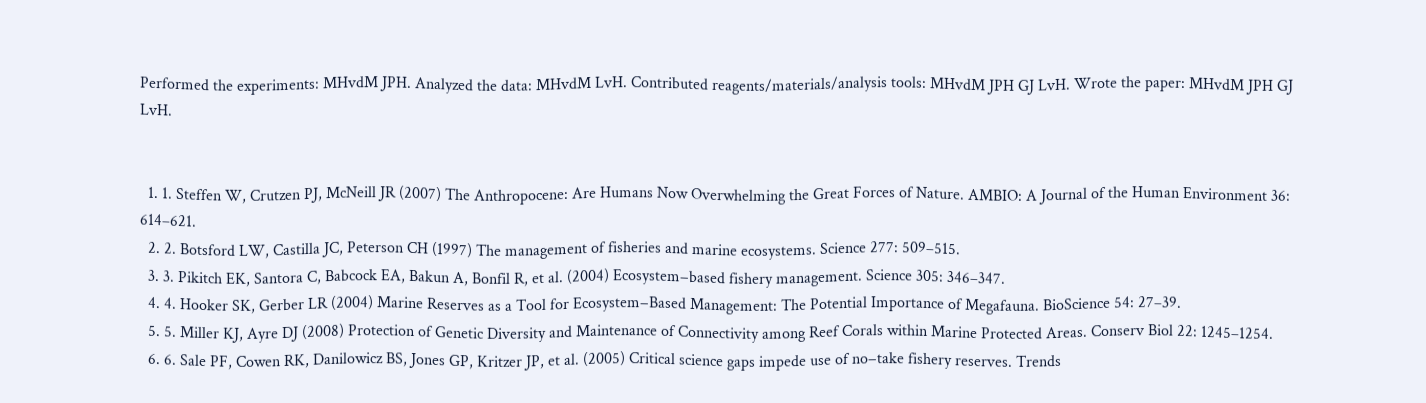Performed the experiments: MHvdM JPH. Analyzed the data: MHvdM LvH. Contributed reagents/materials/analysis tools: MHvdM JPH GJ LvH. Wrote the paper: MHvdM JPH GJ LvH.


  1. 1. Steffen W, Crutzen PJ, McNeill JR (2007) The Anthropocene: Are Humans Now Overwhelming the Great Forces of Nature. AMBIO: A Journal of the Human Environment 36: 614–621.
  2. 2. Botsford LW, Castilla JC, Peterson CH (1997) The management of fisheries and marine ecosystems. Science 277: 509–515.
  3. 3. Pikitch EK, Santora C, Babcock EA, Bakun A, Bonfil R, et al. (2004) Ecosystem−based fishery management. Science 305: 346–347.
  4. 4. Hooker SK, Gerber LR (2004) Marine Reserves as a Tool for Ecosystem−Based Management: The Potential Importance of Megafauna. BioScience 54: 27–39.
  5. 5. Miller KJ, Ayre DJ (2008) Protection of Genetic Diversity and Maintenance of Connectivity among Reef Corals within Marine Protected Areas. Conserv Biol 22: 1245–1254.
  6. 6. Sale PF, Cowen RK, Danilowicz BS, Jones GP, Kritzer JP, et al. (2005) Critical science gaps impede use of no−take fishery reserves. Trends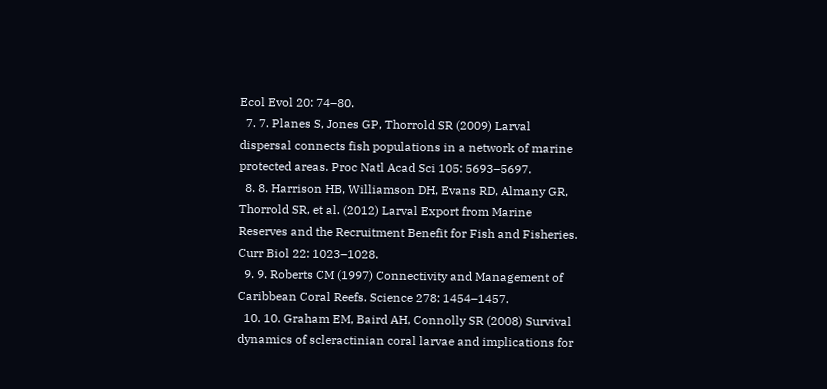Ecol Evol 20: 74–80.
  7. 7. Planes S, Jones GP, Thorrold SR (2009) Larval dispersal connects fish populations in a network of marine protected areas. Proc Natl Acad Sci 105: 5693–5697.
  8. 8. Harrison HB, Williamson DH, Evans RD, Almany GR, Thorrold SR, et al. (2012) Larval Export from Marine Reserves and the Recruitment Benefit for Fish and Fisheries. Curr Biol 22: 1023–1028.
  9. 9. Roberts CM (1997) Connectivity and Management of Caribbean Coral Reefs. Science 278: 1454–1457.
  10. 10. Graham EM, Baird AH, Connolly SR (2008) Survival dynamics of scleractinian coral larvae and implications for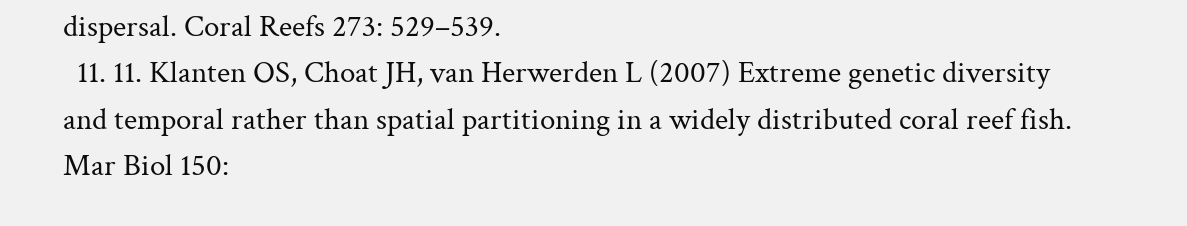dispersal. Coral Reefs 273: 529–539.
  11. 11. Klanten OS, Choat JH, van Herwerden L (2007) Extreme genetic diversity and temporal rather than spatial partitioning in a widely distributed coral reef fish. Mar Biol 150: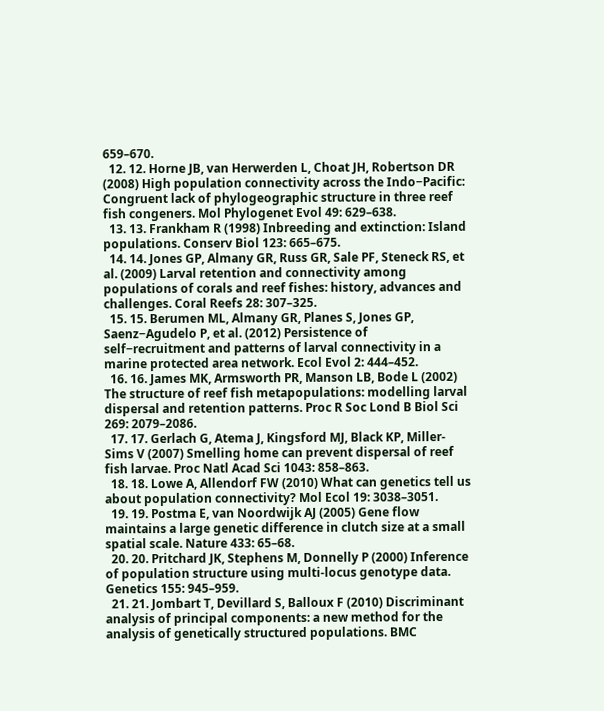659–670.
  12. 12. Horne JB, van Herwerden L, Choat JH, Robertson DR (2008) High population connectivity across the Indo−Pacific: Congruent lack of phylogeographic structure in three reef fish congeners. Mol Phylogenet Evol 49: 629–638.
  13. 13. Frankham R (1998) Inbreeding and extinction: Island populations. Conserv Biol 123: 665–675.
  14. 14. Jones GP, Almany GR, Russ GR, Sale PF, Steneck RS, et al. (2009) Larval retention and connectivity among populations of corals and reef fishes: history, advances and challenges. Coral Reefs 28: 307–325.
  15. 15. Berumen ML, Almany GR, Planes S, Jones GP, Saenz−Agudelo P, et al. (2012) Persistence of self−recruitment and patterns of larval connectivity in a marine protected area network. Ecol Evol 2: 444–452.
  16. 16. James MK, Armsworth PR, Manson LB, Bode L (2002) The structure of reef fish metapopulations: modelling larval dispersal and retention patterns. Proc R Soc Lond B Biol Sci 269: 2079–2086.
  17. 17. Gerlach G, Atema J, Kingsford MJ, Black KP, Miller-Sims V (2007) Smelling home can prevent dispersal of reef fish larvae. Proc Natl Acad Sci 1043: 858–863.
  18. 18. Lowe A, Allendorf FW (2010) What can genetics tell us about population connectivity? Mol Ecol 19: 3038–3051.
  19. 19. Postma E, van Noordwijk AJ (2005) Gene flow maintains a large genetic difference in clutch size at a small spatial scale. Nature 433: 65–68.
  20. 20. Pritchard JK, Stephens M, Donnelly P (2000) Inference of population structure using multi-locus genotype data. Genetics 155: 945–959.
  21. 21. Jombart T, Devillard S, Balloux F (2010) Discriminant analysis of principal components: a new method for the analysis of genetically structured populations. BMC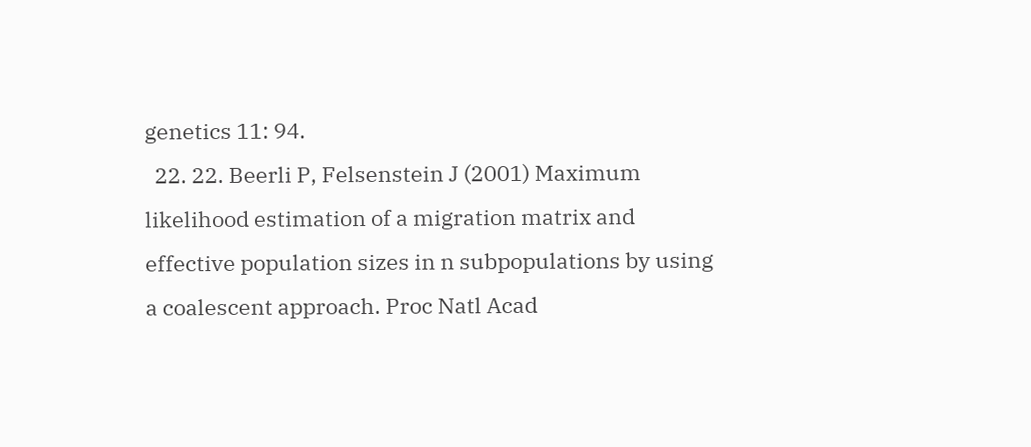genetics 11: 94.
  22. 22. Beerli P, Felsenstein J (2001) Maximum likelihood estimation of a migration matrix and effective population sizes in n subpopulations by using a coalescent approach. Proc Natl Acad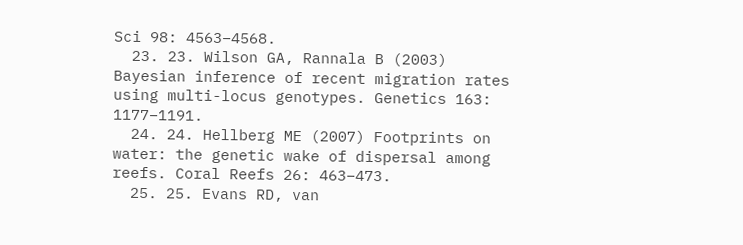Sci 98: 4563–4568.
  23. 23. Wilson GA, Rannala B (2003) Bayesian inference of recent migration rates using multi-locus genotypes. Genetics 163: 1177–1191.
  24. 24. Hellberg ME (2007) Footprints on water: the genetic wake of dispersal among reefs. Coral Reefs 26: 463–473.
  25. 25. Evans RD, van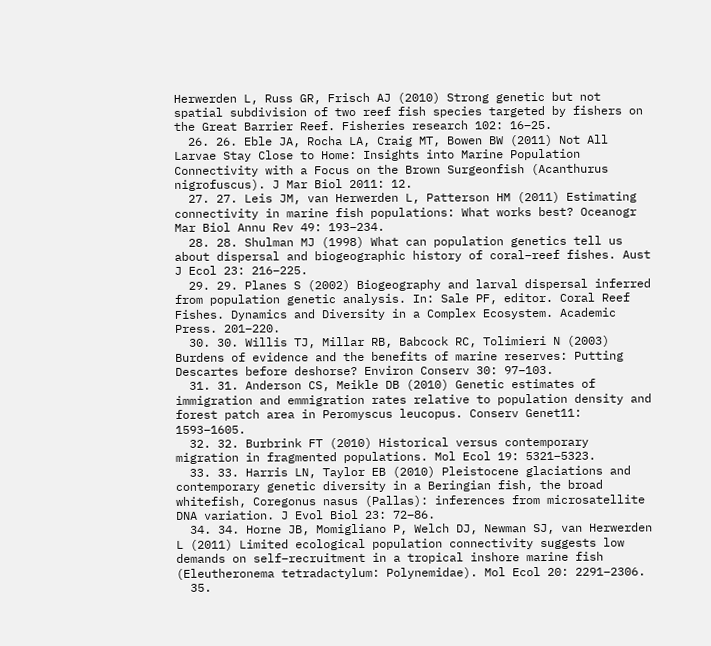Herwerden L, Russ GR, Frisch AJ (2010) Strong genetic but not spatial subdivision of two reef fish species targeted by fishers on the Great Barrier Reef. Fisheries research 102: 16–25.
  26. 26. Eble JA, Rocha LA, Craig MT, Bowen BW (2011) Not All Larvae Stay Close to Home: Insights into Marine Population Connectivity with a Focus on the Brown Surgeonfish (Acanthurus nigrofuscus). J Mar Biol 2011: 12.
  27. 27. Leis JM, van Herwerden L, Patterson HM (2011) Estimating connectivity in marine fish populations: What works best? Oceanogr Mar Biol Annu Rev 49: 193–234.
  28. 28. Shulman MJ (1998) What can population genetics tell us about dispersal and biogeographic history of coral−reef fishes. Aust J Ecol 23: 216–225.
  29. 29. Planes S (2002) Biogeography and larval dispersal inferred from population genetic analysis. In: Sale PF, editor. Coral Reef Fishes. Dynamics and Diversity in a Complex Ecosystem. Academic Press. 201–220.
  30. 30. Willis TJ, Millar RB, Babcock RC, Tolimieri N (2003) Burdens of evidence and the benefits of marine reserves: Putting Descartes before deshorse? Environ Conserv 30: 97–103.
  31. 31. Anderson CS, Meikle DB (2010) Genetic estimates of immigration and emmigration rates relative to population density and forest patch area in Peromyscus leucopus. Conserv Genet11: 1593–1605.
  32. 32. Burbrink FT (2010) Historical versus contemporary migration in fragmented populations. Mol Ecol 19: 5321–5323.
  33. 33. Harris LN, Taylor EB (2010) Pleistocene glaciations and contemporary genetic diversity in a Beringian fish, the broad whitefish, Coregonus nasus (Pallas): inferences from microsatellite DNA variation. J Evol Biol 23: 72–86.
  34. 34. Horne JB, Momigliano P, Welch DJ, Newman SJ, van Herwerden L (2011) Limited ecological population connectivity suggests low demands on self–recruitment in a tropical inshore marine fish (Eleutheronema tetradactylum: Polynemidae). Mol Ecol 20: 2291–2306.
  35.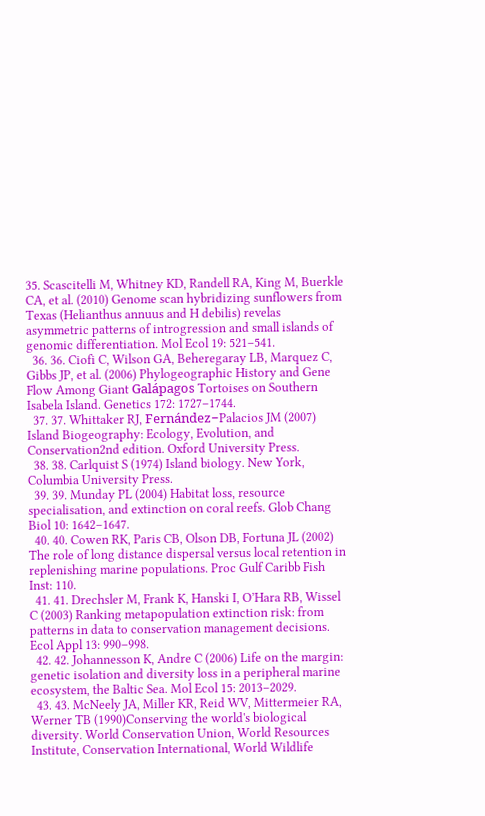35. Scascitelli M, Whitney KD, Randell RA, King M, Buerkle CA, et al. (2010) Genome scan hybridizing sunflowers from Texas (Helianthus annuus and H debilis) revelas asymmetric patterns of introgression and small islands of genomic differentiation. Mol Ecol 19: 521–541.
  36. 36. Ciofi C, Wilson GA, Beheregaray LB, Marquez C, Gibbs JP, et al. (2006) Phylogeographic History and Gene Flow Among Giant Galápagos Tortoises on Southern Isabela Island. Genetics 172: 1727–1744.
  37. 37. Whittaker RJ, Fernández−Palacios JM (2007) Island Biogeography: Ecology, Evolution, and Conservation2nd edition. Oxford University Press.
  38. 38. Carlquist S (1974) Island biology. New York, Columbia University Press.
  39. 39. Munday PL (2004) Habitat loss, resource specialisation, and extinction on coral reefs. Glob Chang Biol 10: 1642–1647.
  40. 40. Cowen RK, Paris CB, Olson DB, Fortuna JL (2002) The role of long distance dispersal versus local retention in replenishing marine populations. Proc Gulf Caribb Fish Inst: 110.
  41. 41. Drechsler M, Frank K, Hanski I, O’Hara RB, Wissel C (2003) Ranking metapopulation extinction risk: from patterns in data to conservation management decisions. Ecol Appl 13: 990–998.
  42. 42. Johannesson K, Andre C (2006) Life on the margin: genetic isolation and diversity loss in a peripheral marine ecosystem, the Baltic Sea. Mol Ecol 15: 2013–2029.
  43. 43. McNeely JA, Miller KR, Reid WV, Mittermeier RA, Werner TB (1990)Conserving the world's biological diversity. World Conservation Union, World Resources Institute, Conservation International, World Wildlife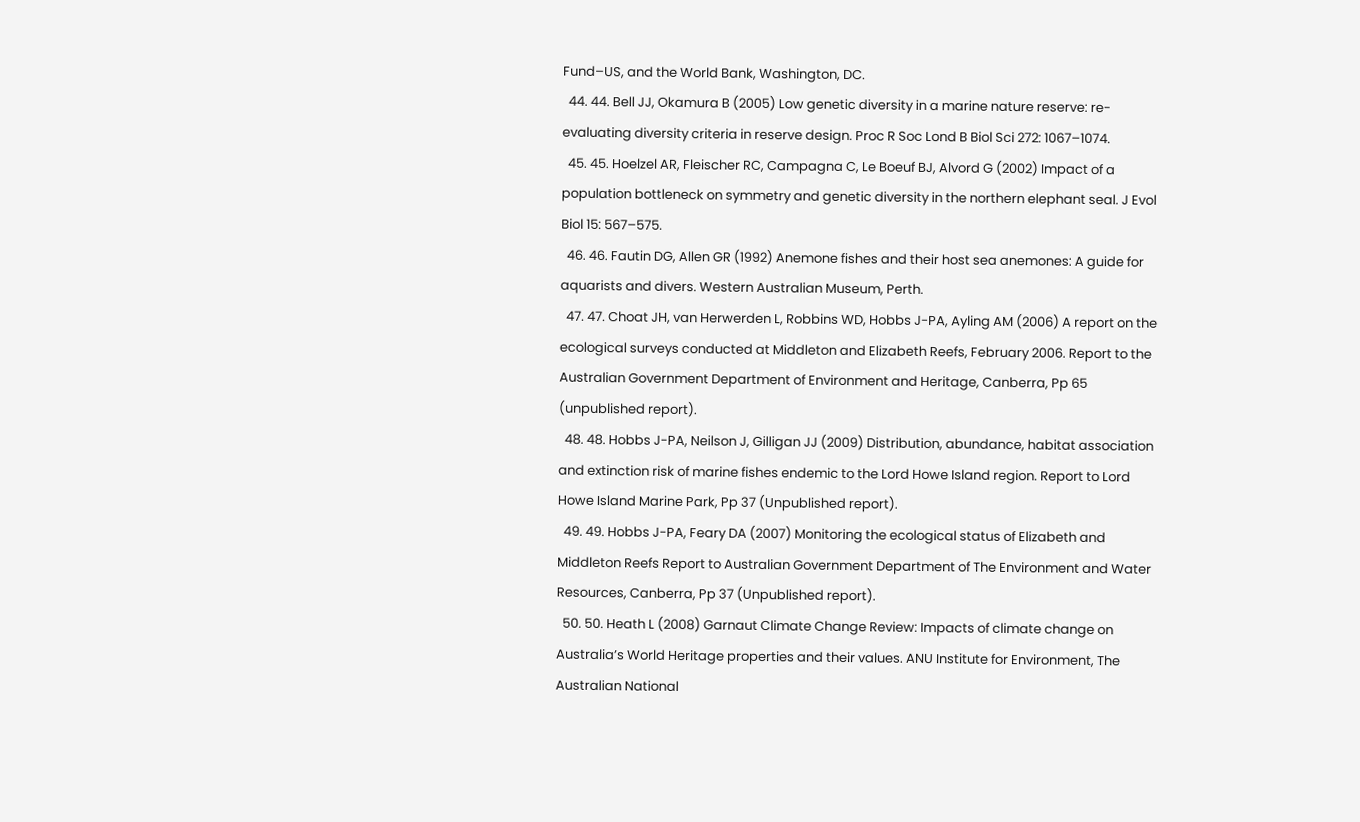Fund–US, and the World Bank, Washington, DC.
  44. 44. Bell JJ, Okamura B (2005) Low genetic diversity in a marine nature reserve: re-evaluating diversity criteria in reserve design. Proc R Soc Lond B Biol Sci 272: 1067–1074.
  45. 45. Hoelzel AR, Fleischer RC, Campagna C, Le Boeuf BJ, Alvord G (2002) Impact of a population bottleneck on symmetry and genetic diversity in the northern elephant seal. J Evol Biol 15: 567–575.
  46. 46. Fautin DG, Allen GR (1992) Anemone fishes and their host sea anemones: A guide for aquarists and divers. Western Australian Museum, Perth.
  47. 47. Choat JH, van Herwerden L, Robbins WD, Hobbs J-PA, Ayling AM (2006) A report on the ecological surveys conducted at Middleton and Elizabeth Reefs, February 2006. Report to the Australian Government Department of Environment and Heritage, Canberra, Pp 65 (unpublished report).
  48. 48. Hobbs J-PA, Neilson J, Gilligan JJ (2009) Distribution, abundance, habitat association and extinction risk of marine fishes endemic to the Lord Howe Island region. Report to Lord Howe Island Marine Park, Pp 37 (Unpublished report).
  49. 49. Hobbs J-PA, Feary DA (2007) Monitoring the ecological status of Elizabeth and Middleton Reefs Report to Australian Government Department of The Environment and Water Resources, Canberra, Pp 37 (Unpublished report).
  50. 50. Heath L (2008) Garnaut Climate Change Review: Impacts of climate change on Australia’s World Heritage properties and their values. ANU Institute for Environment, The Australian National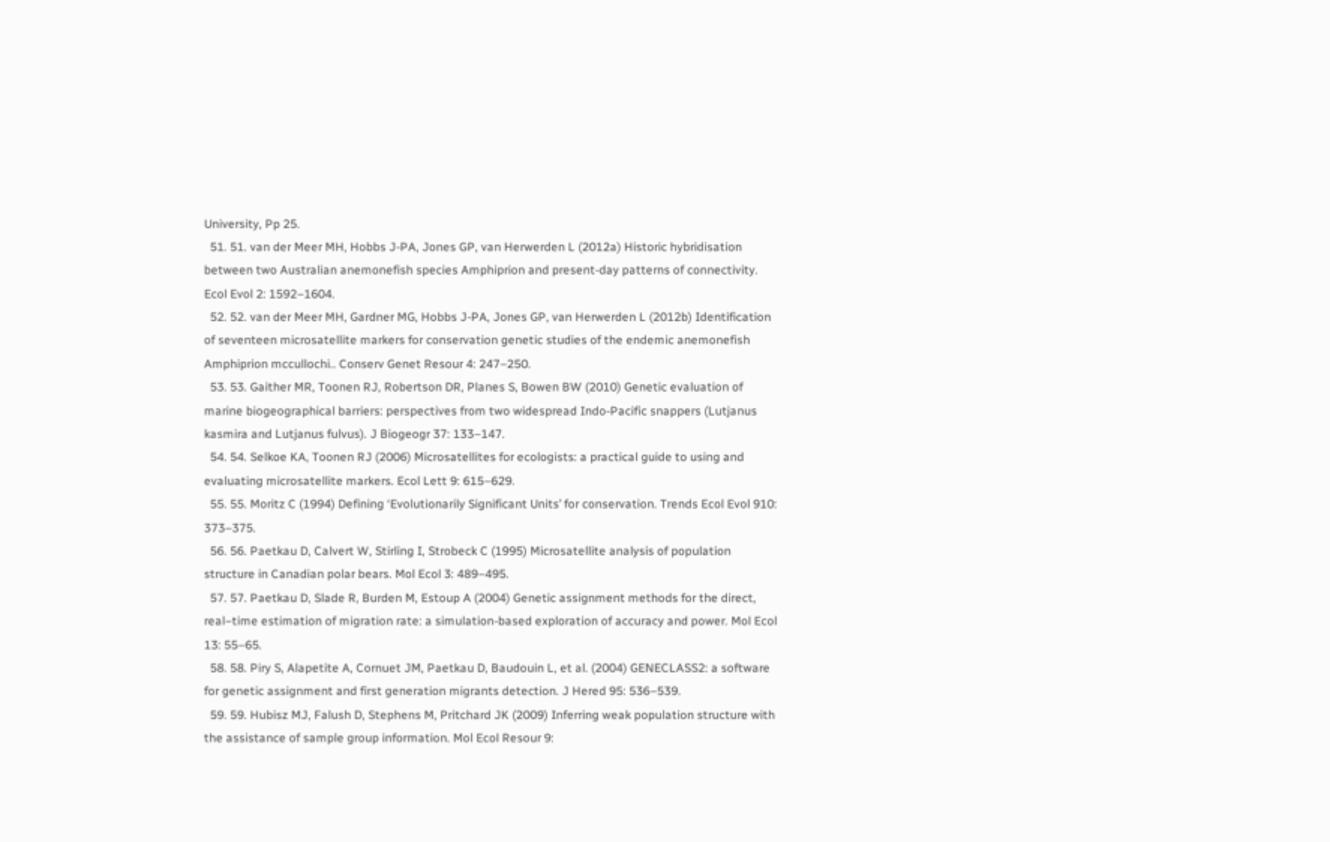University, Pp 25.
  51. 51. van der Meer MH, Hobbs J-PA, Jones GP, van Herwerden L (2012a) Historic hybridisation between two Australian anemonefish species Amphiprion and present-day patterns of connectivity. Ecol Evol 2: 1592–1604.
  52. 52. van der Meer MH, Gardner MG, Hobbs J-PA, Jones GP, van Herwerden L (2012b) Identification of seventeen microsatellite markers for conservation genetic studies of the endemic anemonefish Amphiprion mccullochi.. Conserv Genet Resour 4: 247–250.
  53. 53. Gaither MR, Toonen RJ, Robertson DR, Planes S, Bowen BW (2010) Genetic evaluation of marine biogeographical barriers: perspectives from two widespread Indo-Pacific snappers (Lutjanus kasmira and Lutjanus fulvus). J Biogeogr 37: 133–147.
  54. 54. Selkoe KA, Toonen RJ (2006) Microsatellites for ecologists: a practical guide to using and evaluating microsatellite markers. Ecol Lett 9: 615–629.
  55. 55. Moritz C (1994) Defining ‘Evolutionarily Significant Units’ for conservation. Trends Ecol Evol 910: 373–375.
  56. 56. Paetkau D, Calvert W, Stirling I, Strobeck C (1995) Microsatellite analysis of population structure in Canadian polar bears. Mol Ecol 3: 489–495.
  57. 57. Paetkau D, Slade R, Burden M, Estoup A (2004) Genetic assignment methods for the direct, real−time estimation of migration rate: a simulation-based exploration of accuracy and power. Mol Ecol 13: 55–65.
  58. 58. Piry S, Alapetite A, Cornuet JM, Paetkau D, Baudouin L, et al. (2004) GENECLASS2: a software for genetic assignment and first generation migrants detection. J Hered 95: 536–539.
  59. 59. Hubisz MJ, Falush D, Stephens M, Pritchard JK (2009) Inferring weak population structure with the assistance of sample group information. Mol Ecol Resour 9: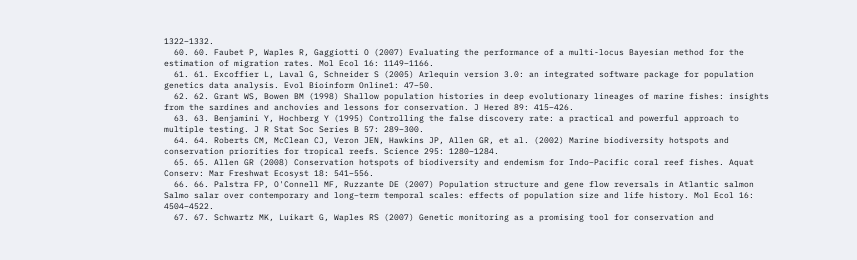1322–1332.
  60. 60. Faubet P, Waples R, Gaggiotti O (2007) Evaluating the performance of a multi-locus Bayesian method for the estimation of migration rates. Mol Ecol 16: 1149–1166.
  61. 61. Excoffier L, Laval G, Schneider S (2005) Arlequin version 3.0: an integrated software package for population genetics data analysis. Evol Bioinform Online1: 47–50.
  62. 62. Grant WS, Bowen BM (1998) Shallow population histories in deep evolutionary lineages of marine fishes: insights from the sardines and anchovies and lessons for conservation. J Hered 89: 415–426.
  63. 63. Benjamini Y, Hochberg Y (1995) Controlling the false discovery rate: a practical and powerful approach to multiple testing. J R Stat Soc Series B 57: 289–300.
  64. 64. Roberts CM, McClean CJ, Veron JEN, Hawkins JP, Allen GR, et al. (2002) Marine biodiversity hotspots and conservation priorities for tropical reefs. Science 295: 1280–1284.
  65. 65. Allen GR (2008) Conservation hotspots of biodiversity and endemism for Indo−Pacific coral reef fishes. Aquat Conserv: Mar Freshwat Ecosyst 18: 541–556.
  66. 66. Palstra FP, O'Connell MF, Ruzzante DE (2007) Population structure and gene flow reversals in Atlantic salmon Salmo salar over contemporary and long−term temporal scales: effects of population size and life history. Mol Ecol 16: 4504–4522.
  67. 67. Schwartz MK, Luikart G, Waples RS (2007) Genetic monitoring as a promising tool for conservation and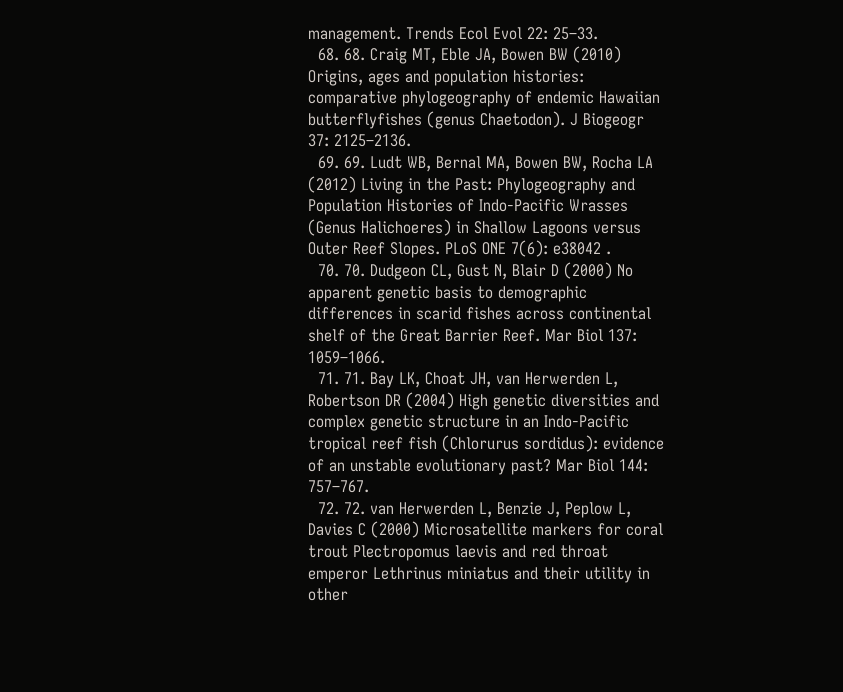management. Trends Ecol Evol 22: 25–33.
  68. 68. Craig MT, Eble JA, Bowen BW (2010) Origins, ages and population histories: comparative phylogeography of endemic Hawaiian butterflyfishes (genus Chaetodon). J Biogeogr 37: 2125–2136.
  69. 69. Ludt WB, Bernal MA, Bowen BW, Rocha LA (2012) Living in the Past: Phylogeography and Population Histories of Indo-Pacific Wrasses (Genus Halichoeres) in Shallow Lagoons versus Outer Reef Slopes. PLoS ONE 7(6): e38042 .
  70. 70. Dudgeon CL, Gust N, Blair D (2000) No apparent genetic basis to demographic differences in scarid fishes across continental shelf of the Great Barrier Reef. Mar Biol 137: 1059–1066.
  71. 71. Bay LK, Choat JH, van Herwerden L, Robertson DR (2004) High genetic diversities and complex genetic structure in an Indo-Pacific tropical reef fish (Chlorurus sordidus): evidence of an unstable evolutionary past? Mar Biol 144: 757–767.
  72. 72. van Herwerden L, Benzie J, Peplow L, Davies C (2000) Microsatellite markers for coral trout Plectropomus laevis and red throat emperor Lethrinus miniatus and their utility in other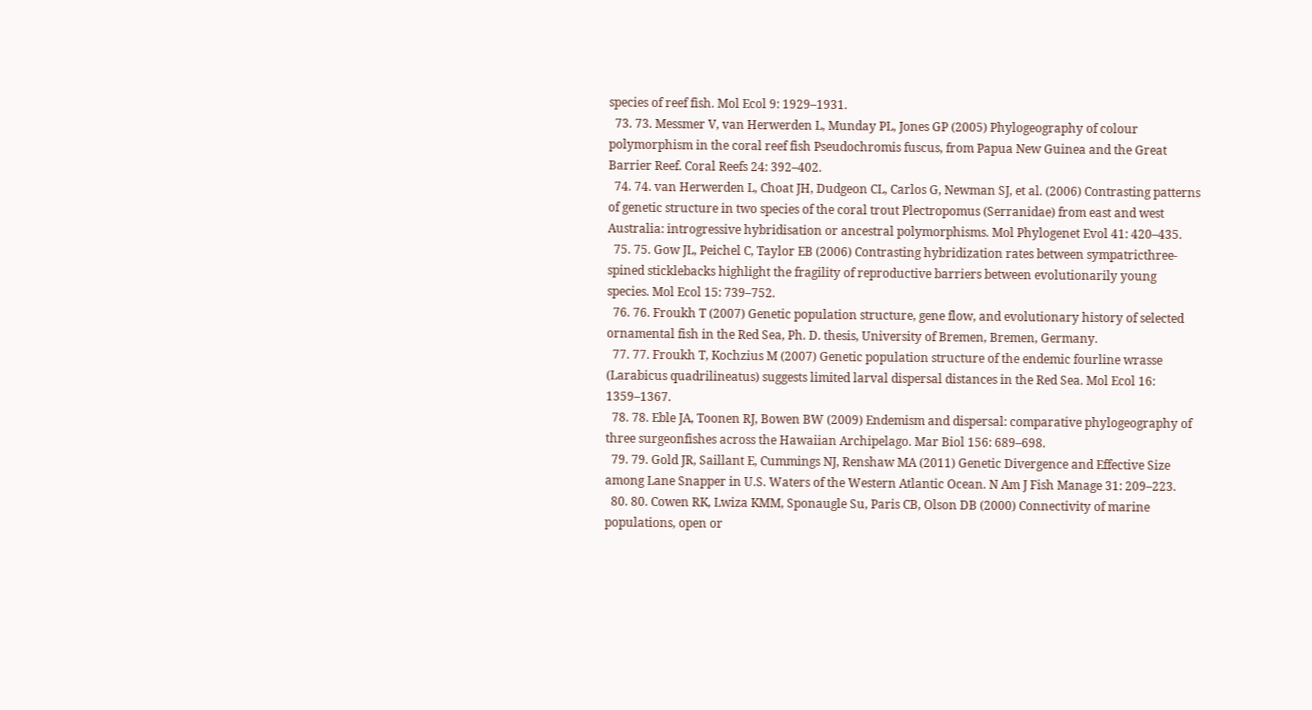species of reef fish. Mol Ecol 9: 1929–1931.
  73. 73. Messmer V, van Herwerden L, Munday PL, Jones GP (2005) Phylogeography of colour polymorphism in the coral reef fish Pseudochromis fuscus, from Papua New Guinea and the Great Barrier Reef. Coral Reefs 24: 392–402.
  74. 74. van Herwerden L, Choat JH, Dudgeon CL, Carlos G, Newman SJ, et al. (2006) Contrasting patterns of genetic structure in two species of the coral trout Plectropomus (Serranidae) from east and west Australia: introgressive hybridisation or ancestral polymorphisms. Mol Phylogenet Evol 41: 420–435.
  75. 75. Gow JL, Peichel C, Taylor EB (2006) Contrasting hybridization rates between sympatricthree-spined sticklebacks highlight the fragility of reproductive barriers between evolutionarily young species. Mol Ecol 15: 739–752.
  76. 76. Froukh T (2007) Genetic population structure, gene flow, and evolutionary history of selected ornamental fish in the Red Sea, Ph. D. thesis, University of Bremen, Bremen, Germany.
  77. 77. Froukh T, Kochzius M (2007) Genetic population structure of the endemic fourline wrasse (Larabicus quadrilineatus) suggests limited larval dispersal distances in the Red Sea. Mol Ecol 16: 1359–1367.
  78. 78. Eble JA, Toonen RJ, Bowen BW (2009) Endemism and dispersal: comparative phylogeography of three surgeonfishes across the Hawaiian Archipelago. Mar Biol 156: 689–698.
  79. 79. Gold JR, Saillant E, Cummings NJ, Renshaw MA (2011) Genetic Divergence and Effective Size among Lane Snapper in U.S. Waters of the Western Atlantic Ocean. N Am J Fish Manage 31: 209–223.
  80. 80. Cowen RK, Lwiza KMM, Sponaugle Su, Paris CB, Olson DB (2000) Connectivity of marine populations, open or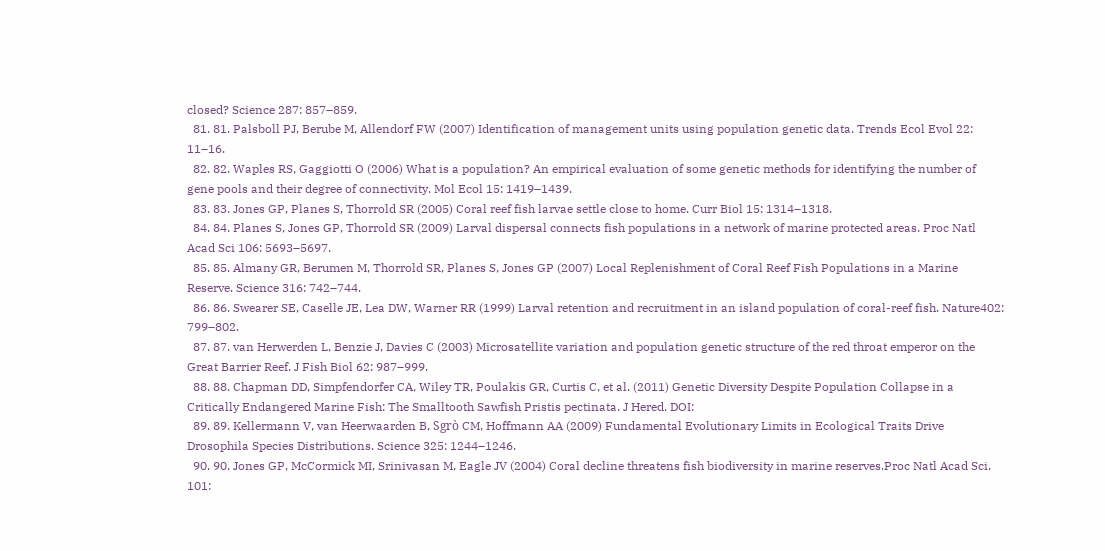closed? Science 287: 857–859.
  81. 81. Palsboll PJ, Berube M, Allendorf FW (2007) Identification of management units using population genetic data. Trends Ecol Evol 22: 11–16.
  82. 82. Waples RS, Gaggiotti O (2006) What is a population? An empirical evaluation of some genetic methods for identifying the number of gene pools and their degree of connectivity. Mol Ecol 15: 1419–1439.
  83. 83. Jones GP, Planes S, Thorrold SR (2005) Coral reef fish larvae settle close to home. Curr Biol 15: 1314–1318.
  84. 84. Planes S, Jones GP, Thorrold SR (2009) Larval dispersal connects fish populations in a network of marine protected areas. Proc Natl Acad Sci 106: 5693–5697.
  85. 85. Almany GR, Berumen M, Thorrold SR, Planes S, Jones GP (2007) Local Replenishment of Coral Reef Fish Populations in a Marine Reserve. Science 316: 742–744.
  86. 86. Swearer SE, Caselle JE, Lea DW, Warner RR (1999) Larval retention and recruitment in an island population of coral-reef fish. Nature402: 799–802.
  87. 87. van Herwerden L, Benzie J, Davies C (2003) Microsatellite variation and population genetic structure of the red throat emperor on the Great Barrier Reef. J Fish Biol 62: 987–999.
  88. 88. Chapman DD, Simpfendorfer CA, Wiley TR, Poulakis GR, Curtis C, et al. (2011) Genetic Diversity Despite Population Collapse in a Critically Endangered Marine Fish: The Smalltooth Sawfish Pristis pectinata. J Hered. DOI:
  89. 89. Kellermann V, van Heerwaarden B, Sgrò CM, Hoffmann AA (2009) Fundamental Evolutionary Limits in Ecological Traits Drive Drosophila Species Distributions. Science 325: 1244–1246.
  90. 90. Jones GP, McCormick MI, Srinivasan M, Eagle JV (2004) Coral decline threatens fish biodiversity in marine reserves.Proc Natl Acad Sci. 101: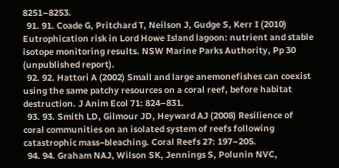8251–8253.
  91. 91. Coade G, Pritchard T, Neilson J, Gudge S, Kerr I (2010) Eutrophication risk in Lord Howe Island lagoon: nutrient and stable isotope monitoring results. NSW Marine Parks Authority, Pp 30 (unpublished report).
  92. 92. Hattori A (2002) Small and large anemonefishes can coexist using the same patchy resources on a coral reef, before habitat destruction. J Anim Ecol 71: 824–831.
  93. 93. Smith LD, Gilmour JD, Heyward AJ (2008) Resilience of coral communities on an isolated system of reefs following catastrophic mass−bleaching. Coral Reefs 27: 197–205.
  94. 94. Graham NAJ, Wilson SK, Jennings S, Polunin NVC,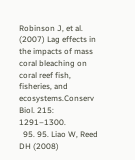Robinson J, et al. (2007) Lag effects in the impacts of mass coral bleaching on coral reef fish, fisheries, and ecosystems.Conserv Biol. 215: 1291–1300.
  95. 95. Liao W, Reed DH (2008)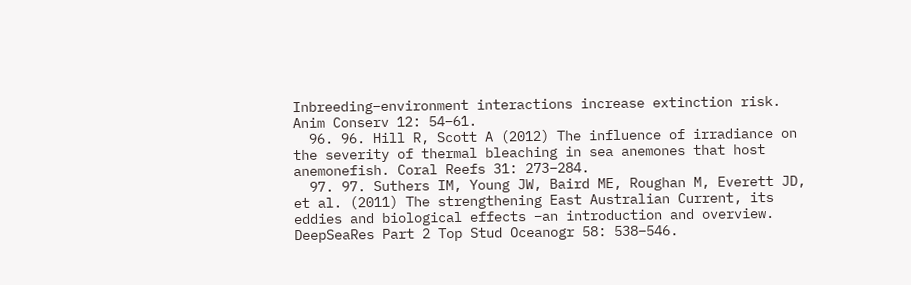Inbreeding–environment interactions increase extinction risk. Anim Conserv 12: 54–61.
  96. 96. Hill R, Scott A (2012) The influence of irradiance on the severity of thermal bleaching in sea anemones that host anemonefish. Coral Reefs 31: 273–284.
  97. 97. Suthers IM, Young JW, Baird ME, Roughan M, Everett JD, et al. (2011) The strengthening East Australian Current, its eddies and biological effects −an introduction and overview. DeepSeaRes Part 2 Top Stud Oceanogr 58: 538–546.